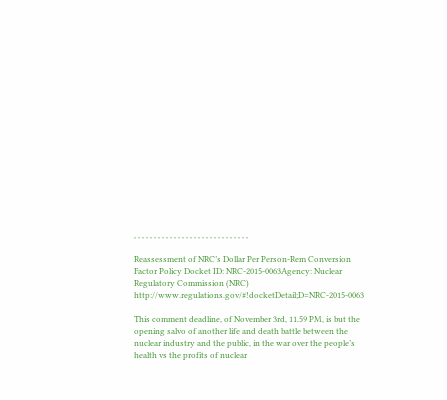, , , , , , , , , , , , , , , , , , , , , , , , , , , , ,

Reassessment of NRC’s Dollar Per Person-Rem Conversion Factor Policy Docket ID: NRC-2015-0063Agency: Nuclear Regulatory Commission (NRC) http://www.regulations.gov/#!docketDetail;D=NRC-2015-0063

This comment deadline, of November 3rd, 11.59 PM, is but the opening salvo of another life and death battle between the nuclear industry and the public, in the war over the people’s health vs the profits of nuclear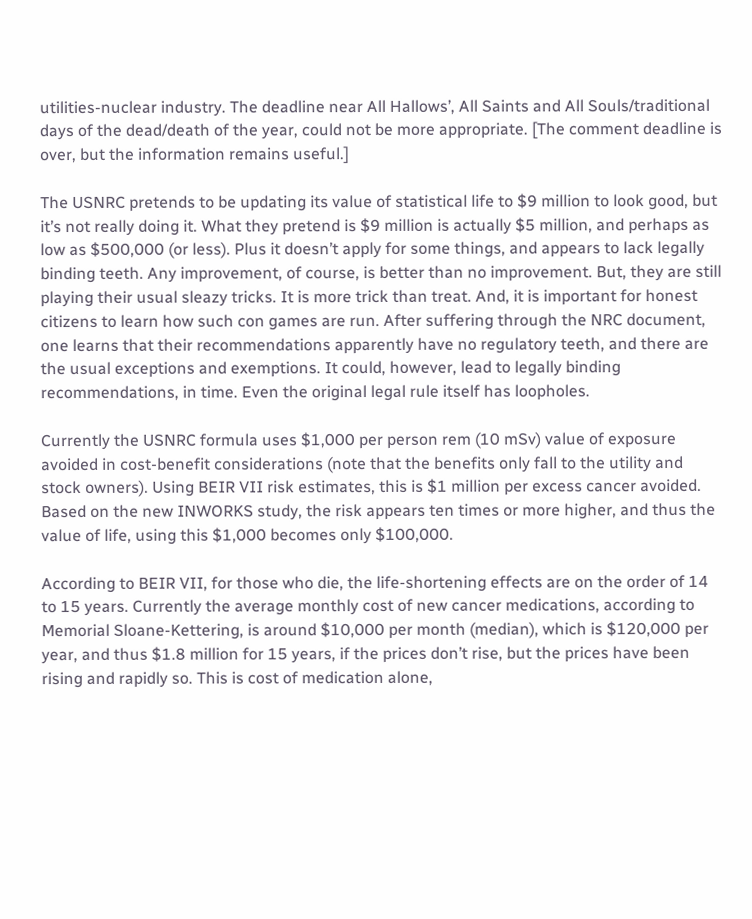utilities-nuclear industry. The deadline near All Hallows’, All Saints and All Souls/traditional days of the dead/death of the year, could not be more appropriate. [The comment deadline is over, but the information remains useful.]

The USNRC pretends to be updating its value of statistical life to $9 million to look good, but it’s not really doing it. What they pretend is $9 million is actually $5 million, and perhaps as low as $500,000 (or less). Plus it doesn’t apply for some things, and appears to lack legally binding teeth. Any improvement, of course, is better than no improvement. But, they are still playing their usual sleazy tricks. It is more trick than treat. And, it is important for honest citizens to learn how such con games are run. After suffering through the NRC document, one learns that their recommendations apparently have no regulatory teeth, and there are the usual exceptions and exemptions. It could, however, lead to legally binding recommendations, in time. Even the original legal rule itself has loopholes.

Currently the USNRC formula uses $1,000 per person rem (10 mSv) value of exposure avoided in cost-benefit considerations (note that the benefits only fall to the utility and stock owners). Using BEIR VII risk estimates, this is $1 million per excess cancer avoided. Based on the new INWORKS study, the risk appears ten times or more higher, and thus the value of life, using this $1,000 becomes only $100,000.

According to BEIR VII, for those who die, the life-shortening effects are on the order of 14 to 15 years. Currently the average monthly cost of new cancer medications, according to Memorial Sloane-Kettering, is around $10,000 per month (median), which is $120,000 per year, and thus $1.8 million for 15 years, if the prices don’t rise, but the prices have been rising and rapidly so. This is cost of medication alone,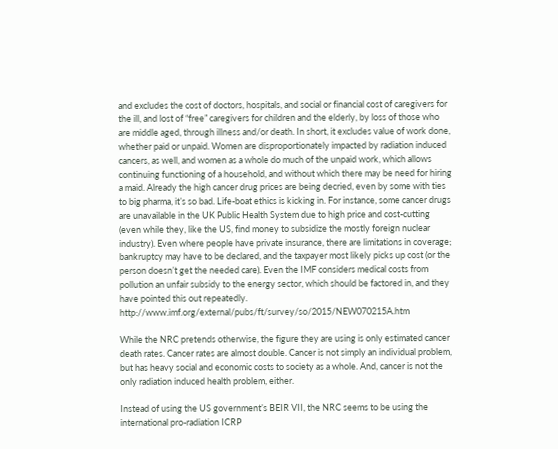and excludes the cost of doctors, hospitals, and social or financial cost of caregivers for the ill, and lost of “free” caregivers for children and the elderly, by loss of those who are middle aged, through illness and/or death. In short, it excludes value of work done, whether paid or unpaid. Women are disproportionately impacted by radiation induced cancers, as well, and women as a whole do much of the unpaid work, which allows continuing functioning of a household, and without which there may be need for hiring a maid. Already the high cancer drug prices are being decried, even by some with ties to big pharma, it’s so bad. Life-boat ethics is kicking in. For instance, some cancer drugs are unavailable in the UK Public Health System due to high price and cost-cutting (even while they, like the US, find money to subsidize the mostly foreign nuclear industry). Even where people have private insurance, there are limitations in coverage; bankruptcy may have to be declared, and the taxpayer most likely picks up cost (or the person doesn’t get the needed care). Even the IMF considers medical costs from pollution an unfair subsidy to the energy sector, which should be factored in, and they have pointed this out repeatedly. http://www.imf.org/external/pubs/ft/survey/so/2015/NEW070215A.htm

While the NRC pretends otherwise, the figure they are using is only estimated cancer death rates. Cancer rates are almost double. Cancer is not simply an individual problem, but has heavy social and economic costs to society as a whole. And, cancer is not the only radiation induced health problem, either.

Instead of using the US government’s BEIR VII, the NRC seems to be using the international pro-radiation ICRP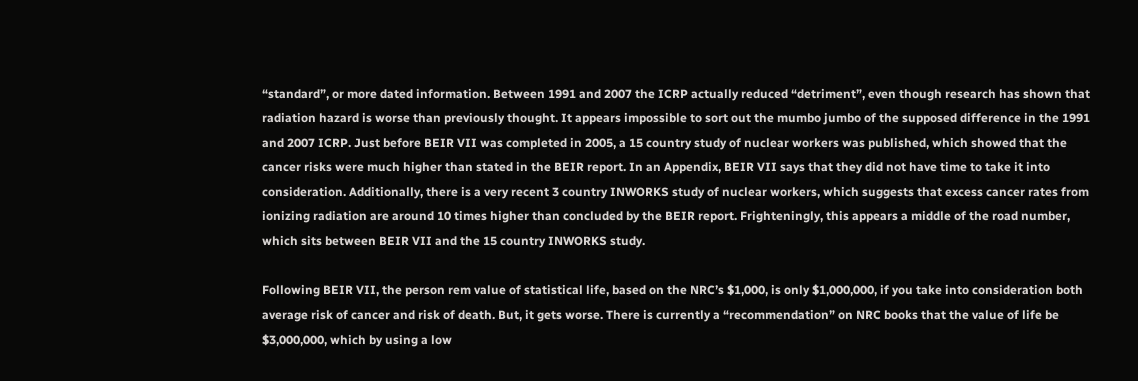“standard”, or more dated information. Between 1991 and 2007 the ICRP actually reduced “detriment”, even though research has shown that radiation hazard is worse than previously thought. It appears impossible to sort out the mumbo jumbo of the supposed difference in the 1991 and 2007 ICRP. Just before BEIR VII was completed in 2005, a 15 country study of nuclear workers was published, which showed that the cancer risks were much higher than stated in the BEIR report. In an Appendix, BEIR VII says that they did not have time to take it into consideration. Additionally, there is a very recent 3 country INWORKS study of nuclear workers, which suggests that excess cancer rates from ionizing radiation are around 10 times higher than concluded by the BEIR report. Frighteningly, this appears a middle of the road number, which sits between BEIR VII and the 15 country INWORKS study.

Following BEIR VII, the person rem value of statistical life, based on the NRC’s $1,000, is only $1,000,000, if you take into consideration both average risk of cancer and risk of death. But, it gets worse. There is currently a “recommendation” on NRC books that the value of life be $3,000,000, which by using a low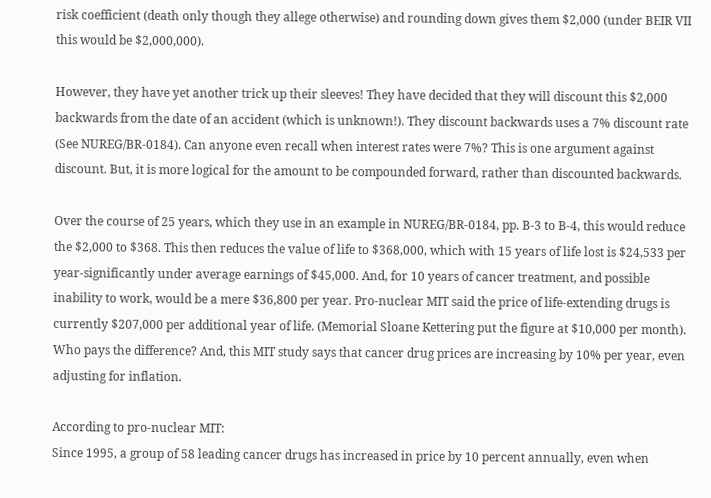risk coefficient (death only though they allege otherwise) and rounding down gives them $2,000 (under BEIR VII this would be $2,000,000).

However, they have yet another trick up their sleeves! They have decided that they will discount this $2,000 backwards from the date of an accident (which is unknown!). They discount backwards uses a 7% discount rate (See NUREG/BR-0184). Can anyone even recall when interest rates were 7%? This is one argument against discount. But, it is more logical for the amount to be compounded forward, rather than discounted backwards.

Over the course of 25 years, which they use in an example in NUREG/BR-0184, pp. B-3 to B-4, this would reduce the $2,000 to $368. This then reduces the value of life to $368,000, which with 15 years of life lost is $24,533 per year-significantly under average earnings of $45,000. And, for 10 years of cancer treatment, and possible inability to work, would be a mere $36,800 per year. Pro-nuclear MIT said the price of life-extending drugs is currently $207,000 per additional year of life. (Memorial Sloane Kettering put the figure at $10,000 per month). Who pays the difference? And, this MIT study says that cancer drug prices are increasing by 10% per year, even adjusting for inflation.

According to pro-nuclear MIT:
Since 1995, a group of 58 leading cancer drugs has increased in price by 10 percent annually, even when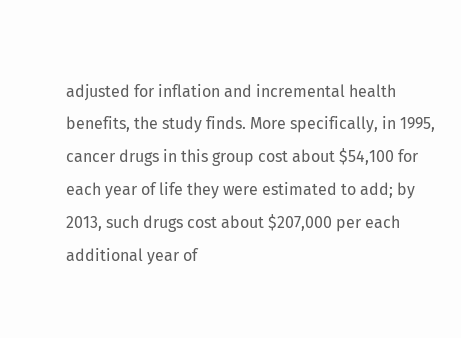adjusted for inflation and incremental health benefits, the study finds. More specifically, in 1995, cancer drugs in this group cost about $54,100 for each year of life they were estimated to add; by 2013, such drugs cost about $207,000 per each additional year of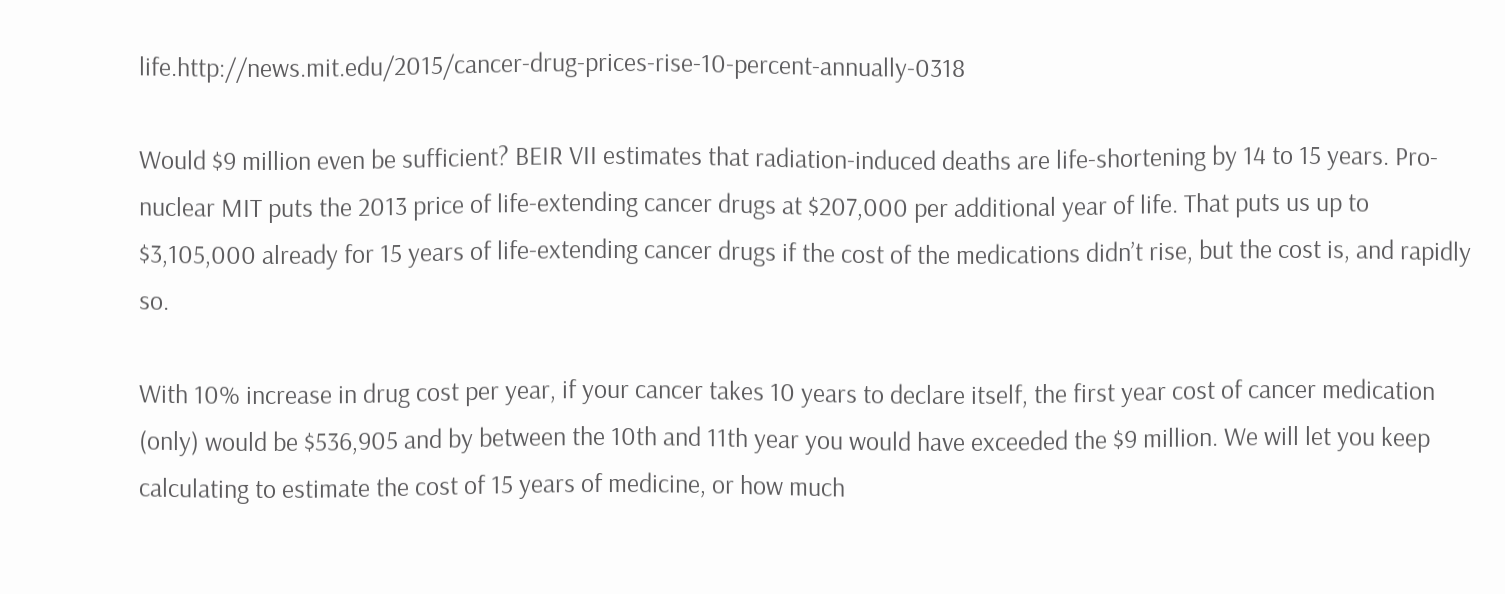life.http://news.mit.edu/2015/cancer-drug-prices-rise-10-percent-annually-0318

Would $9 million even be sufficient? BEIR VII estimates that radiation-induced deaths are life-shortening by 14 to 15 years. Pro-nuclear MIT puts the 2013 price of life-extending cancer drugs at $207,000 per additional year of life. That puts us up to $3,105,000 already for 15 years of life-extending cancer drugs if the cost of the medications didn’t rise, but the cost is, and rapidly so.

With 10% increase in drug cost per year, if your cancer takes 10 years to declare itself, the first year cost of cancer medication (only) would be $536,905 and by between the 10th and 11th year you would have exceeded the $9 million. We will let you keep calculating to estimate the cost of 15 years of medicine, or how much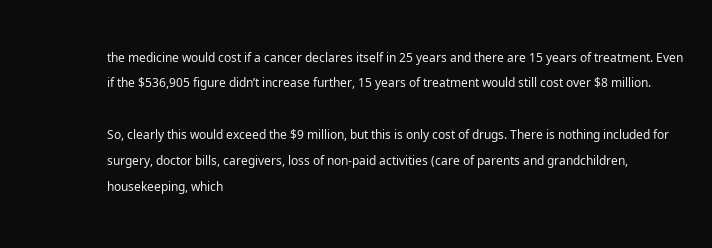the medicine would cost if a cancer declares itself in 25 years and there are 15 years of treatment. Even if the $536,905 figure didn’t increase further, 15 years of treatment would still cost over $8 million.

So, clearly this would exceed the $9 million, but this is only cost of drugs. There is nothing included for surgery, doctor bills, caregivers, loss of non-paid activities (care of parents and grandchildren, housekeeping, which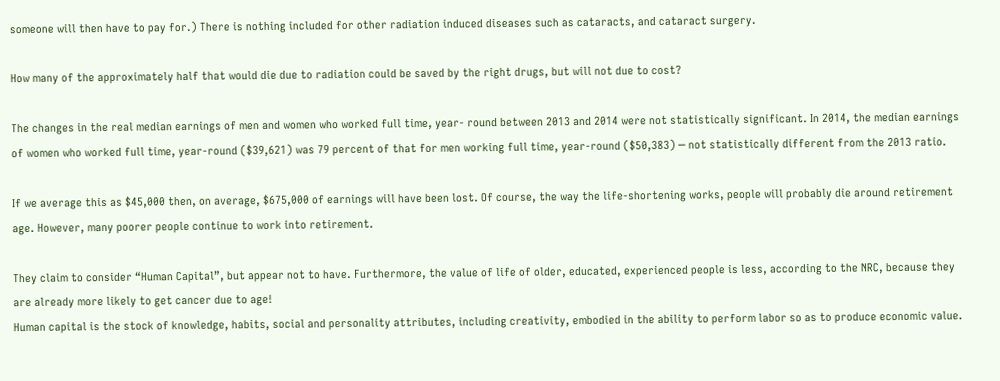someone will then have to pay for.) There is nothing included for other radiation induced diseases such as cataracts, and cataract surgery.

How many of the approximately half that would die due to radiation could be saved by the right drugs, but will not due to cost?

The changes in the real median earnings of men and women who worked full time, year- round between 2013 and 2014 were not statistically significant. In 2014, the median earnings of women who worked full time, year-round ($39,621) was 79 percent of that for men working full time, year-round ($50,383) ─ not statistically different from the 2013 ratio.

If we average this as $45,000 then, on average, $675,000 of earnings will have been lost. Of course, the way the life-shortening works, people will probably die around retirement age. However, many poorer people continue to work into retirement.

They claim to consider “Human Capital”, but appear not to have. Furthermore, the value of life of older, educated, experienced people is less, according to the NRC, because they are already more likely to get cancer due to age!
Human capital is the stock of knowledge, habits, social and personality attributes, including creativity, embodied in the ability to perform labor so as to produce economic value.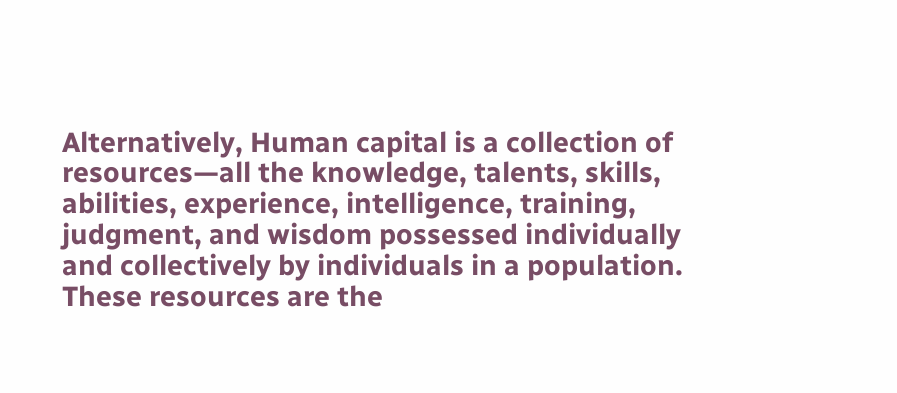Alternatively, Human capital is a collection of resources—all the knowledge, talents, skills, abilities, experience, intelligence, training, judgment, and wisdom possessed individually and collectively by individuals in a population. These resources are the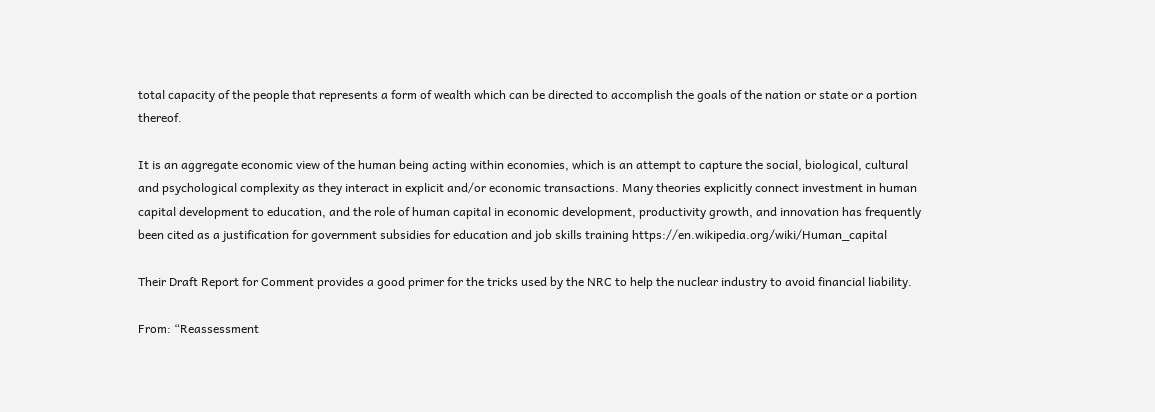total capacity of the people that represents a form of wealth which can be directed to accomplish the goals of the nation or state or a portion thereof.

It is an aggregate economic view of the human being acting within economies, which is an attempt to capture the social, biological, cultural and psychological complexity as they interact in explicit and/or economic transactions. Many theories explicitly connect investment in human capital development to education, and the role of human capital in economic development, productivity growth, and innovation has frequently been cited as a justification for government subsidies for education and job skills training https://en.wikipedia.org/wiki/Human_capital

Their Draft Report for Comment provides a good primer for the tricks used by the NRC to help the nuclear industry to avoid financial liability.

From: “Reassessment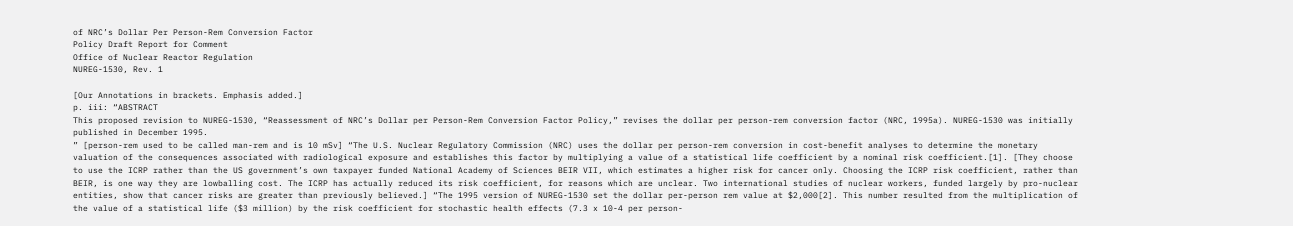of NRC’s Dollar Per Person-Rem Conversion Factor
Policy Draft Report for Comment
Office of Nuclear Reactor Regulation
NUREG-1530, Rev. 1

[Our Annotations in brackets. Emphasis added.]
p. iii: “ABSTRACT
This proposed revision to NUREG-1530, “Reassessment of NRC’s Dollar per Person-Rem Conversion Factor Policy,” revises the dollar per person-rem conversion factor (NRC, 1995a). NUREG-1530 was initially published in December 1995.
” [person-rem used to be called man-rem and is 10 mSv] “The U.S. Nuclear Regulatory Commission (NRC) uses the dollar per person-rem conversion in cost-benefit analyses to determine the monetary valuation of the consequences associated with radiological exposure and establishes this factor by multiplying a value of a statistical life coefficient by a nominal risk coefficient.[1]. [They choose to use the ICRP rather than the US government’s own taxpayer funded National Academy of Sciences BEIR VII, which estimates a higher risk for cancer only. Choosing the ICRP risk coefficient, rather than BEIR, is one way they are lowballing cost. The ICRP has actually reduced its risk coefficient, for reasons which are unclear. Two international studies of nuclear workers, funded largely by pro-nuclear entities, show that cancer risks are greater than previously believed.] “The 1995 version of NUREG-1530 set the dollar per-person rem value at $2,000[2]. This number resulted from the multiplication of the value of a statistical life ($3 million) by the risk coefficient for stochastic health effects (7.3 x 10-4 per person-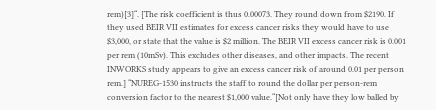rem)[3]“. [The risk coefficient is thus 0.00073. They round down from $2190. If they used BEIR VII estimates for excess cancer risks they would have to use $3,000, or state that the value is $2 million. The BEIR VII excess cancer risk is 0.001 per rem (10mSv). This excludes other diseases, and other impacts. The recent INWORKS study appears to give an excess cancer risk of around 0.01 per person rem.] “NUREG-1530 instructs the staff to round the dollar per person-rem conversion factor to the nearest $1,000 value.“[Not only have they low balled by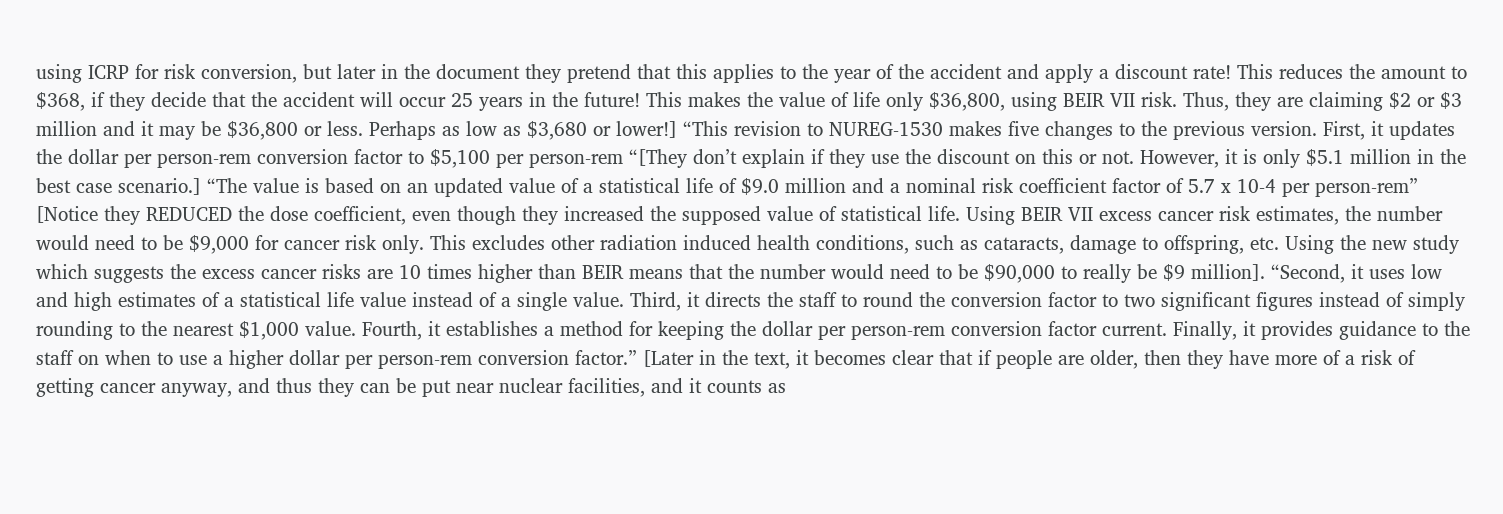using ICRP for risk conversion, but later in the document they pretend that this applies to the year of the accident and apply a discount rate! This reduces the amount to $368, if they decide that the accident will occur 25 years in the future! This makes the value of life only $36,800, using BEIR VII risk. Thus, they are claiming $2 or $3 million and it may be $36,800 or less. Perhaps as low as $3,680 or lower!] “This revision to NUREG-1530 makes five changes to the previous version. First, it updates the dollar per person-rem conversion factor to $5,100 per person-rem “[They don’t explain if they use the discount on this or not. However, it is only $5.1 million in the best case scenario.] “The value is based on an updated value of a statistical life of $9.0 million and a nominal risk coefficient factor of 5.7 x 10-4 per person-rem” [Notice they REDUCED the dose coefficient, even though they increased the supposed value of statistical life. Using BEIR VII excess cancer risk estimates, the number would need to be $9,000 for cancer risk only. This excludes other radiation induced health conditions, such as cataracts, damage to offspring, etc. Using the new study which suggests the excess cancer risks are 10 times higher than BEIR means that the number would need to be $90,000 to really be $9 million]. “Second, it uses low and high estimates of a statistical life value instead of a single value. Third, it directs the staff to round the conversion factor to two significant figures instead of simply rounding to the nearest $1,000 value. Fourth, it establishes a method for keeping the dollar per person-rem conversion factor current. Finally, it provides guidance to the staff on when to use a higher dollar per person-rem conversion factor.” [Later in the text, it becomes clear that if people are older, then they have more of a risk of getting cancer anyway, and thus they can be put near nuclear facilities, and it counts as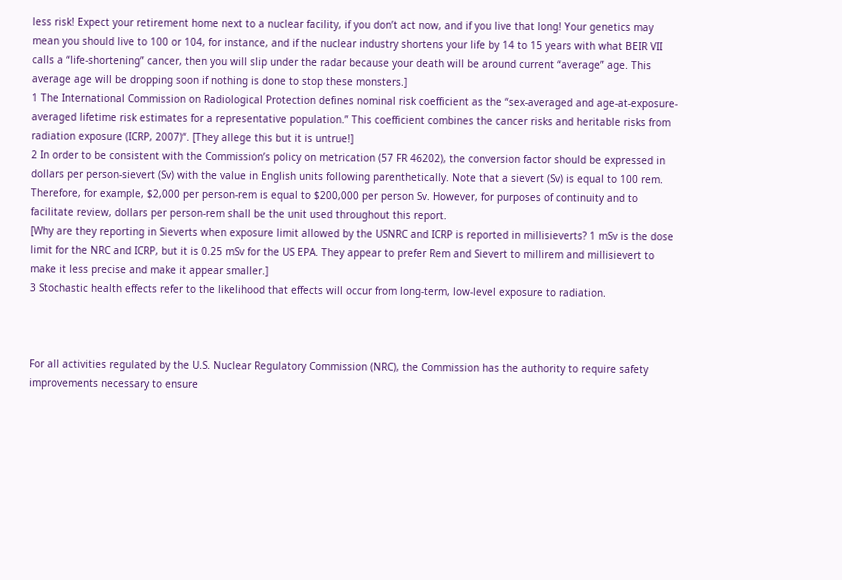less risk! Expect your retirement home next to a nuclear facility, if you don’t act now, and if you live that long! Your genetics may mean you should live to 100 or 104, for instance, and if the nuclear industry shortens your life by 14 to 15 years with what BEIR VII calls a “life-shortening” cancer, then you will slip under the radar because your death will be around current “average” age. This average age will be dropping soon if nothing is done to stop these monsters.]
1 The International Commission on Radiological Protection defines nominal risk coefficient as the “sex-averaged and age-at-exposure-averaged lifetime risk estimates for a representative population.” This coefficient combines the cancer risks and heritable risks from radiation exposure (ICRP, 2007)“. [They allege this but it is untrue!]
2 In order to be consistent with the Commission’s policy on metrication (57 FR 46202), the conversion factor should be expressed in dollars per person-sievert (Sv) with the value in English units following parenthetically. Note that a sievert (Sv) is equal to 100 rem. Therefore, for example, $2,000 per person-rem is equal to $200,000 per person Sv. However, for purposes of continuity and to facilitate review, dollars per person-rem shall be the unit used throughout this report.
[Why are they reporting in Sieverts when exposure limit allowed by the USNRC and ICRP is reported in millisieverts? 1 mSv is the dose limit for the NRC and ICRP, but it is 0.25 mSv for the US EPA. They appear to prefer Rem and Sievert to millirem and millisievert to make it less precise and make it appear smaller.]
3 Stochastic health effects refer to the likelihood that effects will occur from long-term, low-level exposure to radiation.



For all activities regulated by the U.S. Nuclear Regulatory Commission (NRC), the Commission has the authority to require safety improvements necessary to ensure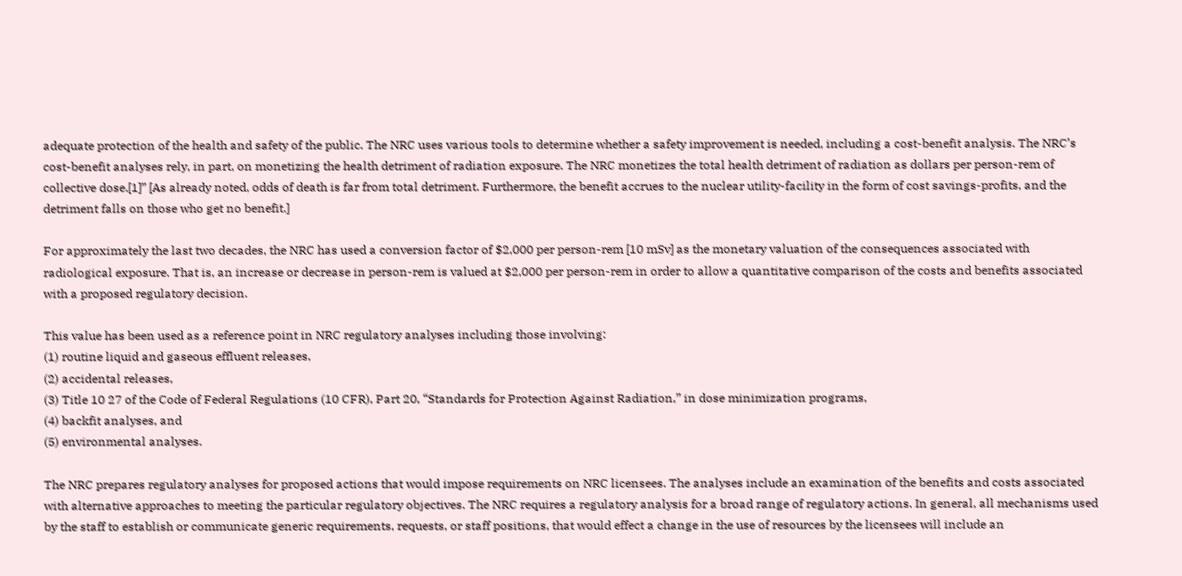adequate protection of the health and safety of the public. The NRC uses various tools to determine whether a safety improvement is needed, including a cost-benefit analysis. The NRC’s cost-benefit analyses rely, in part, on monetizing the health detriment of radiation exposure. The NRC monetizes the total health detriment of radiation as dollars per person-rem of collective dose.[1]” [As already noted, odds of death is far from total detriment. Furthermore, the benefit accrues to the nuclear utility-facility in the form of cost savings-profits, and the detriment falls on those who get no benefit.]

For approximately the last two decades, the NRC has used a conversion factor of $2,000 per person-rem [10 mSv] as the monetary valuation of the consequences associated with radiological exposure. That is, an increase or decrease in person-rem is valued at $2,000 per person-rem in order to allow a quantitative comparison of the costs and benefits associated with a proposed regulatory decision.

This value has been used as a reference point in NRC regulatory analyses including those involving:
(1) routine liquid and gaseous effluent releases,
(2) accidental releases,
(3) Title 10 27 of the Code of Federal Regulations (10 CFR), Part 20, “Standards for Protection Against Radiation,” in dose minimization programs,
(4) backfit analyses, and
(5) environmental analyses.

The NRC prepares regulatory analyses for proposed actions that would impose requirements on NRC licensees. The analyses include an examination of the benefits and costs associated with alternative approaches to meeting the particular regulatory objectives. The NRC requires a regulatory analysis for a broad range of regulatory actions. In general, all mechanisms used by the staff to establish or communicate generic requirements, requests, or staff positions, that would effect a change in the use of resources by the licensees will include an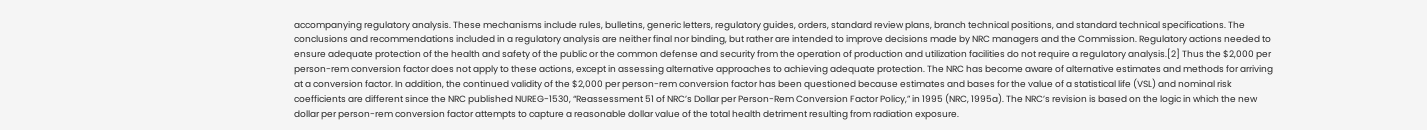accompanying regulatory analysis. These mechanisms include rules, bulletins, generic letters, regulatory guides, orders, standard review plans, branch technical positions, and standard technical specifications. The conclusions and recommendations included in a regulatory analysis are neither final nor binding, but rather are intended to improve decisions made by NRC managers and the Commission. Regulatory actions needed to ensure adequate protection of the health and safety of the public or the common defense and security from the operation of production and utilization facilities do not require a regulatory analysis.[2] Thus the $2,000 per person-rem conversion factor does not apply to these actions, except in assessing alternative approaches to achieving adequate protection. The NRC has become aware of alternative estimates and methods for arriving at a conversion factor. In addition, the continued validity of the $2,000 per person-rem conversion factor has been questioned because estimates and bases for the value of a statistical life (VSL) and nominal risk coefficients are different since the NRC published NUREG-1530, “Reassessment 51 of NRC’s Dollar per Person-Rem Conversion Factor Policy,” in 1995 (NRC, 1995a). The NRC’s revision is based on the logic in which the new dollar per person-rem conversion factor attempts to capture a reasonable dollar value of the total health detriment resulting from radiation exposure.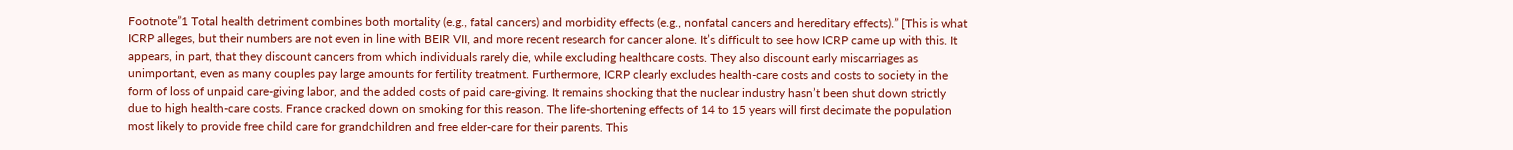Footnote”1 Total health detriment combines both mortality (e.g., fatal cancers) and morbidity effects (e.g., nonfatal cancers and hereditary effects).” [This is what ICRP alleges, but their numbers are not even in line with BEIR VII, and more recent research for cancer alone. It’s difficult to see how ICRP came up with this. It appears, in part, that they discount cancers from which individuals rarely die, while excluding healthcare costs. They also discount early miscarriages as unimportant, even as many couples pay large amounts for fertility treatment. Furthermore, ICRP clearly excludes health-care costs and costs to society in the form of loss of unpaid care-giving labor, and the added costs of paid care-giving. It remains shocking that the nuclear industry hasn’t been shut down strictly due to high health-care costs. France cracked down on smoking for this reason. The life-shortening effects of 14 to 15 years will first decimate the population most likely to provide free child care for grandchildren and free elder-care for their parents. This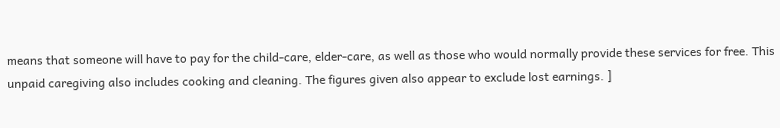means that someone will have to pay for the child-care, elder-care, as well as those who would normally provide these services for free. This unpaid caregiving also includes cooking and cleaning. The figures given also appear to exclude lost earnings. ]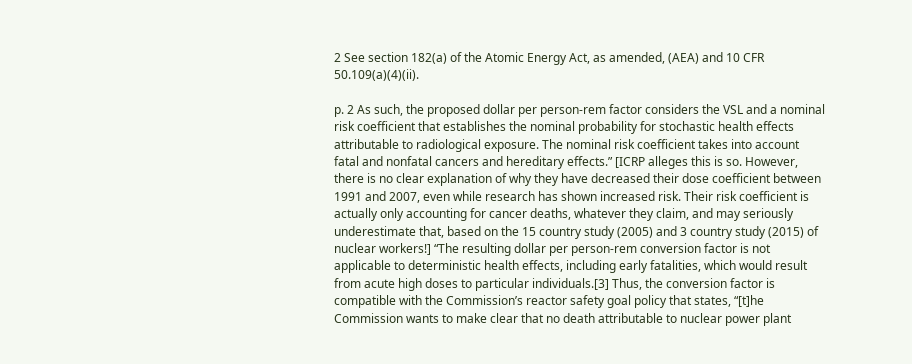2 See section 182(a) of the Atomic Energy Act, as amended, (AEA) and 10 CFR 50.109(a)(4)(ii).

p. 2 As such, the proposed dollar per person-rem factor considers the VSL and a nominal risk coefficient that establishes the nominal probability for stochastic health effects attributable to radiological exposure. The nominal risk coefficient takes into account fatal and nonfatal cancers and hereditary effects.” [ICRP alleges this is so. However, there is no clear explanation of why they have decreased their dose coefficient between 1991 and 2007, even while research has shown increased risk. Their risk coefficient is actually only accounting for cancer deaths, whatever they claim, and may seriously underestimate that, based on the 15 country study (2005) and 3 country study (2015) of nuclear workers!] “The resulting dollar per person-rem conversion factor is not applicable to deterministic health effects, including early fatalities, which would result from acute high doses to particular individuals.[3] Thus, the conversion factor is compatible with the Commission’s reactor safety goal policy that states, “[t]he Commission wants to make clear that no death attributable to nuclear power plant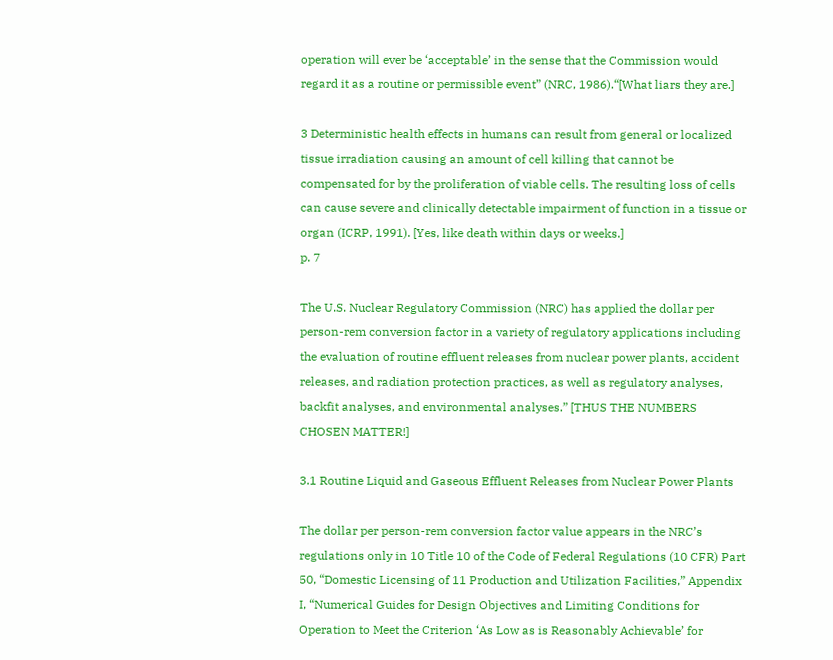operation will ever be ‘acceptable’ in the sense that the Commission would regard it as a routine or permissible event” (NRC, 1986).“[What liars they are.]

3 Deterministic health effects in humans can result from general or localized tissue irradiation causing an amount of cell killing that cannot be compensated for by the proliferation of viable cells. The resulting loss of cells can cause severe and clinically detectable impairment of function in a tissue or organ (ICRP, 1991). [Yes, like death within days or weeks.]
p. 7

The U.S. Nuclear Regulatory Commission (NRC) has applied the dollar per person-rem conversion factor in a variety of regulatory applications including the evaluation of routine effluent releases from nuclear power plants, accident releases, and radiation protection practices, as well as regulatory analyses, backfit analyses, and environmental analyses.” [THUS THE NUMBERS CHOSEN MATTER!]

3.1 Routine Liquid and Gaseous Effluent Releases from Nuclear Power Plants

The dollar per person-rem conversion factor value appears in the NRC’s regulations only in 10 Title 10 of the Code of Federal Regulations (10 CFR) Part 50, “Domestic Licensing of 11 Production and Utilization Facilities,” Appendix I, “Numerical Guides for Design Objectives and Limiting Conditions for Operation to Meet the Criterion ‘As Low as is Reasonably Achievable’ for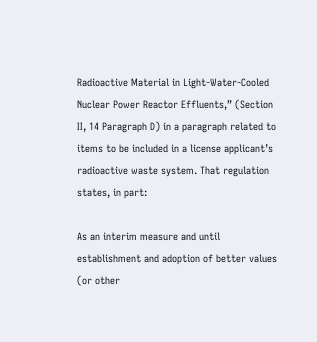Radioactive Material in Light-Water-Cooled Nuclear Power Reactor Effluents,” (Section II, 14 Paragraph D) in a paragraph related to items to be included in a license applicant’s radioactive waste system. That regulation states, in part:

As an interim measure and until establishment and adoption of better values (or other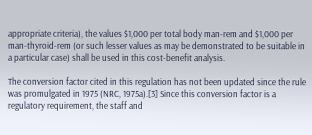appropriate criteria), the values $1,000 per total body man-rem and $1,000 per man-thyroid-rem (or such lesser values as may be demonstrated to be suitable in a particular case) shall be used in this cost-benefit analysis.

The conversion factor cited in this regulation has not been updated since the rule was promulgated in 1975 (NRC, 1975a).[3] Since this conversion factor is a regulatory requirement, the staff and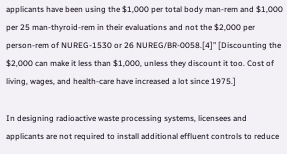applicants have been using the $1,000 per total body man-rem and $1,000 per 25 man-thyroid-rem in their evaluations and not the $2,000 per person-rem of NUREG-1530 or 26 NUREG/BR-0058.[4]” [Discounting the $2,000 can make it less than $1,000, unless they discount it too. Cost of living, wages, and health-care have increased a lot since 1975.]

In designing radioactive waste processing systems, licensees and applicants are not required to install additional effluent controls to reduce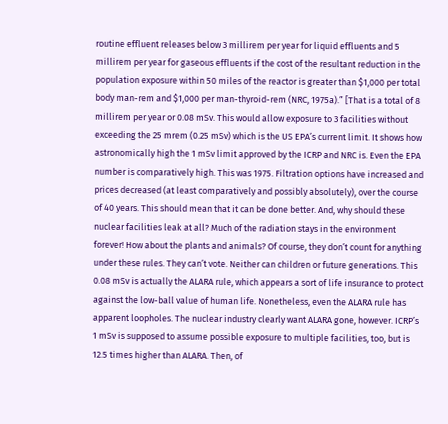routine effluent releases below 3 millirem per year for liquid effluents and 5 millirem per year for gaseous effluents if the cost of the resultant reduction in the population exposure within 50 miles of the reactor is greater than $1,000 per total body man-rem and $1,000 per man-thyroid-rem (NRC, 1975a).” [That is a total of 8 millirem per year or 0.08 mSv. This would allow exposure to 3 facilities without exceeding the 25 mrem (0.25 mSv) which is the US EPA’s current limit. It shows how astronomically high the 1 mSv limit approved by the ICRP and NRC is. Even the EPA number is comparatively high. This was 1975. Filtration options have increased and prices decreased (at least comparatively and possibly absolutely), over the course of 40 years. This should mean that it can be done better. And, why should these nuclear facilities leak at all? Much of the radiation stays in the environment forever! How about the plants and animals? Of course, they don’t count for anything under these rules. They can’t vote. Neither can children or future generations. This 0.08 mSv is actually the ALARA rule, which appears a sort of life insurance to protect against the low-ball value of human life. Nonetheless, even the ALARA rule has apparent loopholes. The nuclear industry clearly want ALARA gone, however. ICRP’s 1 mSv is supposed to assume possible exposure to multiple facilities, too, but is 12.5 times higher than ALARA. Then, of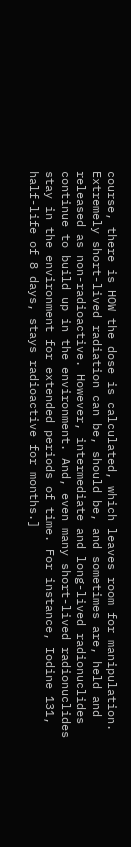course, there is HOW the dose is calculated, which leaves room for manipulation. Extremely short-lived radiation can be, should be, and sometimes are, held and released as non-radioactive. However, intermediate and long-lived radionuclides continue to build up in the environment. And, even many short-lived radionuclides stay in the environment for extended periods of time. For instance, Iodine 131, half-life of 8 days, stays radioactive for months.]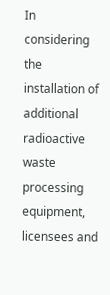In considering the installation of additional radioactive waste processing equipment, licensees and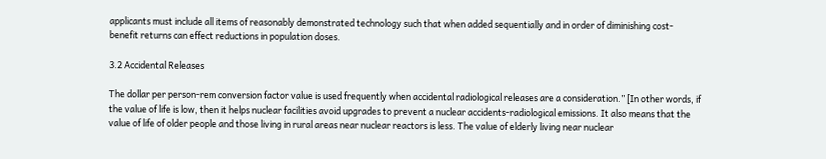applicants must include all items of reasonably demonstrated technology such that when added sequentially and in order of diminishing cost-benefit returns can effect reductions in population doses.

3.2 Accidental Releases

The dollar per person-rem conversion factor value is used frequently when accidental radiological releases are a consideration.” [In other words, if the value of life is low, then it helps nuclear facilities avoid upgrades to prevent a nuclear accidents-radiological emissions. It also means that the value of life of older people and those living in rural areas near nuclear reactors is less. The value of elderly living near nuclear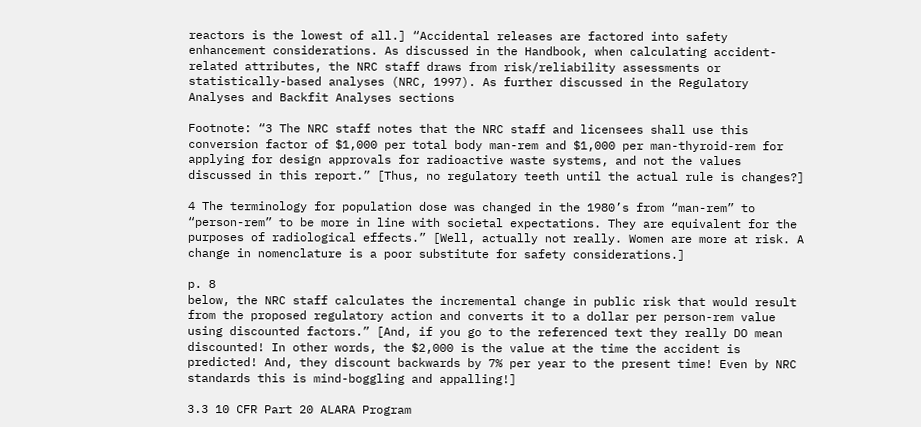reactors is the lowest of all.] “Accidental releases are factored into safety enhancement considerations. As discussed in the Handbook, when calculating accident-related attributes, the NRC staff draws from risk/reliability assessments or statistically-based analyses (NRC, 1997). As further discussed in the Regulatory Analyses and Backfit Analyses sections

Footnote: “3 The NRC staff notes that the NRC staff and licensees shall use this conversion factor of $1,000 per total body man-rem and $1,000 per man-thyroid-rem for applying for design approvals for radioactive waste systems, and not the values discussed in this report.” [Thus, no regulatory teeth until the actual rule is changes?]

4 The terminology for population dose was changed in the 1980’s from “man-rem” to “person-rem” to be more in line with societal expectations. They are equivalent for the purposes of radiological effects.” [Well, actually not really. Women are more at risk. A change in nomenclature is a poor substitute for safety considerations.]

p. 8
below, the NRC staff calculates the incremental change in public risk that would result from the proposed regulatory action and converts it to a dollar per person-rem value using discounted factors.” [And, if you go to the referenced text they really DO mean discounted! In other words, the $2,000 is the value at the time the accident is predicted! And, they discount backwards by 7% per year to the present time! Even by NRC standards this is mind-boggling and appalling!]

3.3 10 CFR Part 20 ALARA Program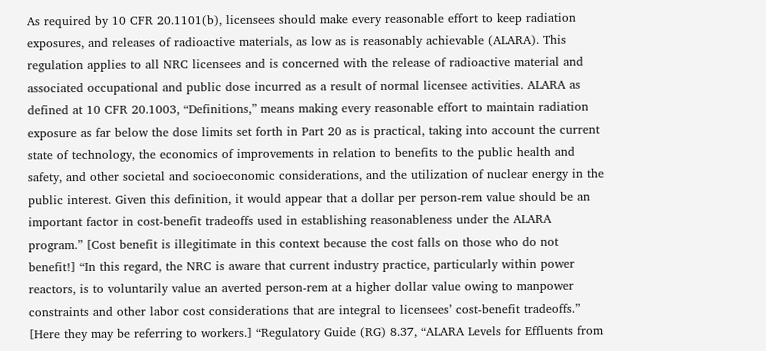As required by 10 CFR 20.1101(b), licensees should make every reasonable effort to keep radiation exposures, and releases of radioactive materials, as low as is reasonably achievable (ALARA). This regulation applies to all NRC licensees and is concerned with the release of radioactive material and associated occupational and public dose incurred as a result of normal licensee activities. ALARA as defined at 10 CFR 20.1003, “Definitions,” means making every reasonable effort to maintain radiation exposure as far below the dose limits set forth in Part 20 as is practical, taking into account the current state of technology, the economics of improvements in relation to benefits to the public health and safety, and other societal and socioeconomic considerations, and the utilization of nuclear energy in the public interest. Given this definition, it would appear that a dollar per person-rem value should be an important factor in cost-benefit tradeoffs used in establishing reasonableness under the ALARA program.” [Cost benefit is illegitimate in this context because the cost falls on those who do not benefit!] “In this regard, the NRC is aware that current industry practice, particularly within power reactors, is to voluntarily value an averted person-rem at a higher dollar value owing to manpower constraints and other labor cost considerations that are integral to licensees’ cost-benefit tradeoffs.” [Here they may be referring to workers.] “Regulatory Guide (RG) 8.37, “ALARA Levels for Effluents from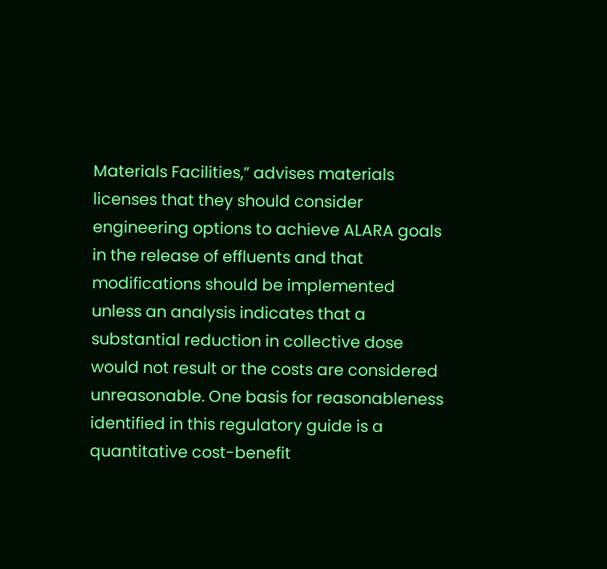Materials Facilities,” advises materials licenses that they should consider engineering options to achieve ALARA goals in the release of effluents and that modifications should be implemented unless an analysis indicates that a substantial reduction in collective dose would not result or the costs are considered unreasonable. One basis for reasonableness identified in this regulatory guide is a quantitative cost-benefit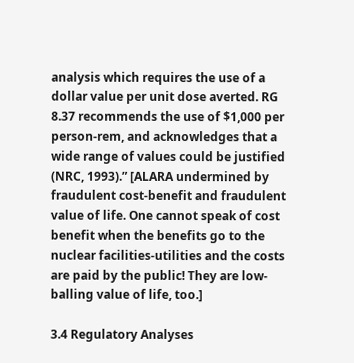analysis which requires the use of a dollar value per unit dose averted. RG 8.37 recommends the use of $1,000 per person-rem, and acknowledges that a wide range of values could be justified (NRC, 1993).” [ALARA undermined by fraudulent cost-benefit and fraudulent value of life. One cannot speak of cost benefit when the benefits go to the nuclear facilities-utilities and the costs are paid by the public! They are low-balling value of life, too.]

3.4 Regulatory Analyses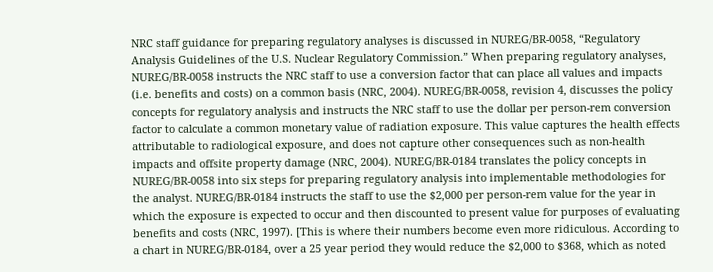NRC staff guidance for preparing regulatory analyses is discussed in NUREG/BR-0058, “Regulatory Analysis Guidelines of the U.S. Nuclear Regulatory Commission.” When preparing regulatory analyses, NUREG/BR-0058 instructs the NRC staff to use a conversion factor that can place all values and impacts (i.e. benefits and costs) on a common basis (NRC, 2004). NUREG/BR-0058, revision 4, discusses the policy concepts for regulatory analysis and instructs the NRC staff to use the dollar per person-rem conversion factor to calculate a common monetary value of radiation exposure. This value captures the health effects attributable to radiological exposure, and does not capture other consequences such as non-health impacts and offsite property damage (NRC, 2004). NUREG/BR-0184 translates the policy concepts in NUREG/BR-0058 into six steps for preparing regulatory analysis into implementable methodologies for the analyst. NUREG/BR-0184 instructs the staff to use the $2,000 per person-rem value for the year in which the exposure is expected to occur and then discounted to present value for purposes of evaluating benefits and costs (NRC, 1997). [This is where their numbers become even more ridiculous. According to a chart in NUREG/BR-0184, over a 25 year period they would reduce the $2,000 to $368, which as noted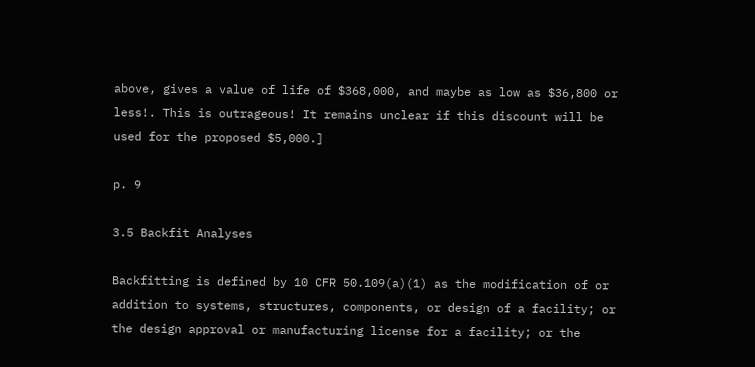above, gives a value of life of $368,000, and maybe as low as $36,800 or less!. This is outrageous! It remains unclear if this discount will be used for the proposed $5,000.]

p. 9

3.5 Backfit Analyses

Backfitting is defined by 10 CFR 50.109(a)(1) as the modification of or addition to systems, structures, components, or design of a facility; or the design approval or manufacturing license for a facility; or the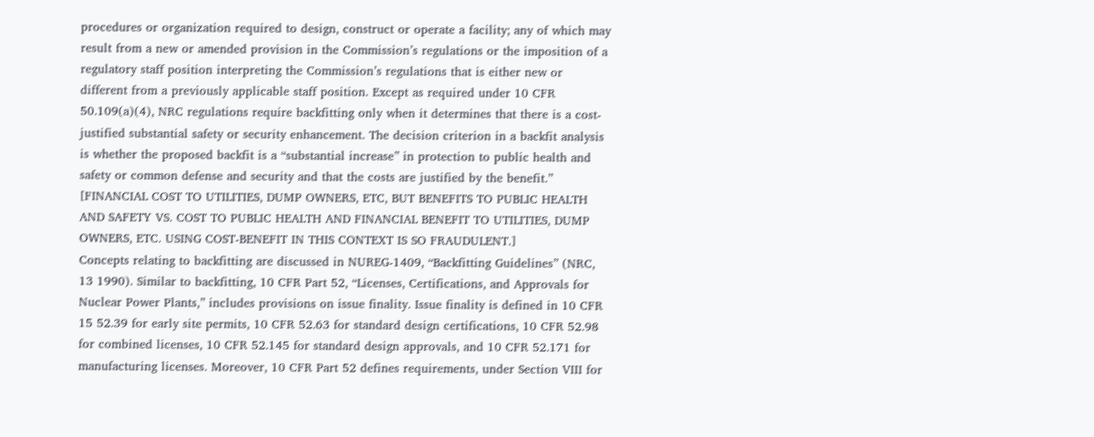procedures or organization required to design, construct or operate a facility; any of which may result from a new or amended provision in the Commission’s regulations or the imposition of a regulatory staff position interpreting the Commission’s regulations that is either new or different from a previously applicable staff position. Except as required under 10 CFR 50.109(a)(4), NRC regulations require backfitting only when it determines that there is a cost-justified substantial safety or security enhancement. The decision criterion in a backfit analysis is whether the proposed backfit is a “substantial increase” in protection to public health and safety or common defense and security and that the costs are justified by the benefit.” [FINANCIAL COST TO UTILITIES, DUMP OWNERS, ETC, BUT BENEFITS TO PUBLIC HEALTH AND SAFETY VS. COST TO PUBLIC HEALTH AND FINANCIAL BENEFIT TO UTILITIES, DUMP OWNERS, ETC. USING COST-BENEFIT IN THIS CONTEXT IS SO FRAUDULENT.]
Concepts relating to backfitting are discussed in NUREG-1409, “Backfitting Guidelines” (NRC, 13 1990). Similar to backfitting, 10 CFR Part 52, “Licenses, Certifications, and Approvals for Nuclear Power Plants,” includes provisions on issue finality. Issue finality is defined in 10 CFR 15 52.39 for early site permits, 10 CFR 52.63 for standard design certifications, 10 CFR 52.98 for combined licenses, 10 CFR 52.145 for standard design approvals, and 10 CFR 52.171 for manufacturing licenses. Moreover, 10 CFR Part 52 defines requirements, under Section VIII for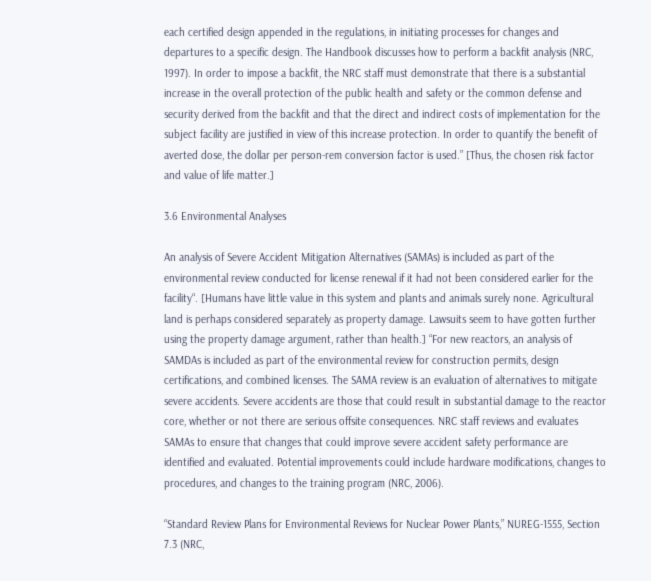each certified design appended in the regulations, in initiating processes for changes and departures to a specific design. The Handbook discusses how to perform a backfit analysis (NRC, 1997). In order to impose a backfit, the NRC staff must demonstrate that there is a substantial increase in the overall protection of the public health and safety or the common defense and security derived from the backfit and that the direct and indirect costs of implementation for the subject facility are justified in view of this increase protection. In order to quantify the benefit of averted dose, the dollar per person-rem conversion factor is used.” [Thus, the chosen risk factor and value of life matter.]

3.6 Environmental Analyses

An analysis of Severe Accident Mitigation Alternatives (SAMAs) is included as part of the environmental review conducted for license renewal if it had not been considered earlier for the facility“. [Humans have little value in this system and plants and animals surely none. Agricultural land is perhaps considered separately as property damage. Lawsuits seem to have gotten further using the property damage argument, rather than health.] “For new reactors, an analysis of SAMDAs is included as part of the environmental review for construction permits, design certifications, and combined licenses. The SAMA review is an evaluation of alternatives to mitigate severe accidents. Severe accidents are those that could result in substantial damage to the reactor core, whether or not there are serious offsite consequences. NRC staff reviews and evaluates SAMAs to ensure that changes that could improve severe accident safety performance are identified and evaluated. Potential improvements could include hardware modifications, changes to procedures, and changes to the training program (NRC, 2006).

“Standard Review Plans for Environmental Reviews for Nuclear Power Plants,” NUREG-1555, Section 7.3 (NRC,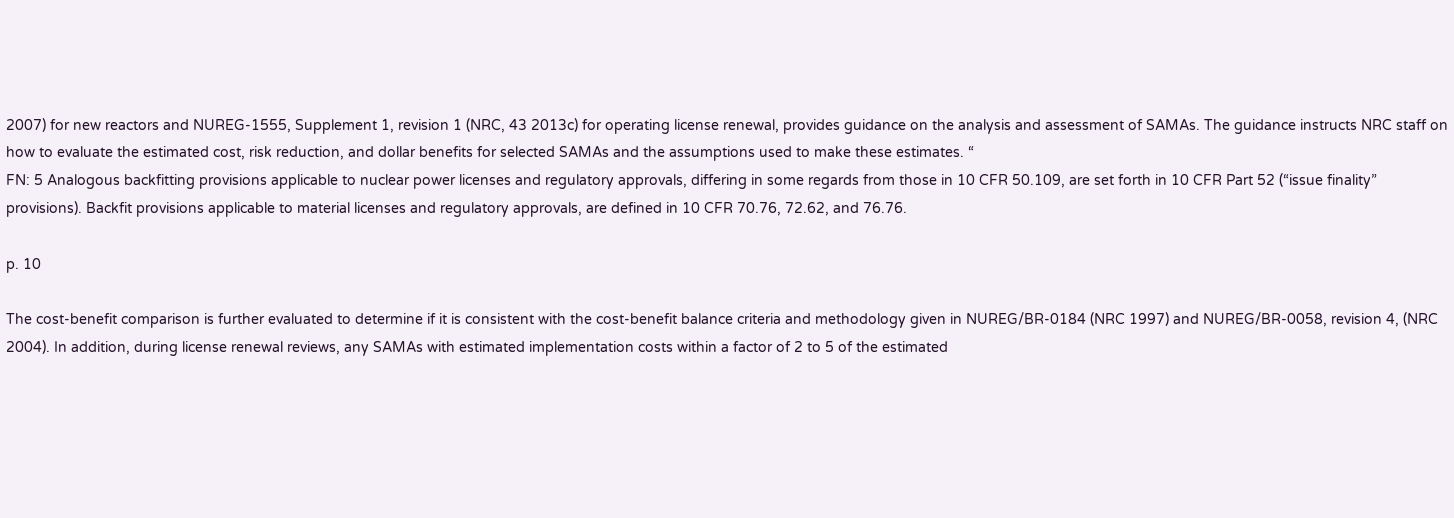2007) for new reactors and NUREG-1555, Supplement 1, revision 1 (NRC, 43 2013c) for operating license renewal, provides guidance on the analysis and assessment of SAMAs. The guidance instructs NRC staff on how to evaluate the estimated cost, risk reduction, and dollar benefits for selected SAMAs and the assumptions used to make these estimates. “
FN: 5 Analogous backfitting provisions applicable to nuclear power licenses and regulatory approvals, differing in some regards from those in 10 CFR 50.109, are set forth in 10 CFR Part 52 (“issue finality” provisions). Backfit provisions applicable to material licenses and regulatory approvals, are defined in 10 CFR 70.76, 72.62, and 76.76.

p. 10

The cost-benefit comparison is further evaluated to determine if it is consistent with the cost-benefit balance criteria and methodology given in NUREG/BR-0184 (NRC 1997) and NUREG/BR-0058, revision 4, (NRC 2004). In addition, during license renewal reviews, any SAMAs with estimated implementation costs within a factor of 2 to 5 of the estimated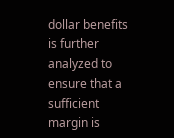dollar benefits is further analyzed to ensure that a sufficient margin is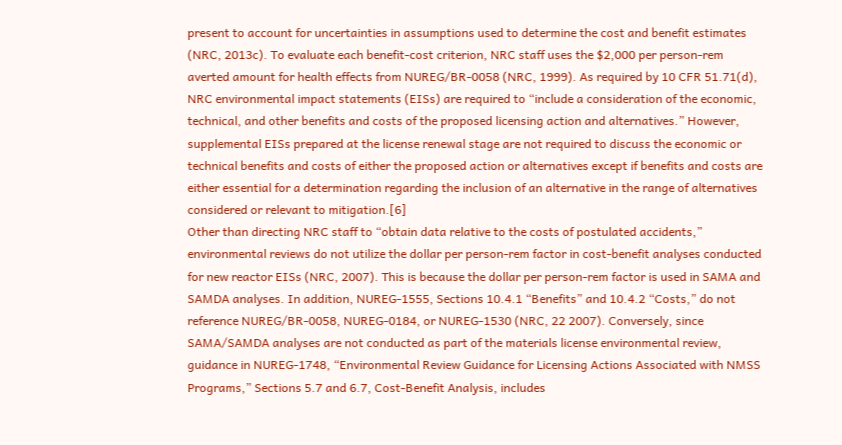present to account for uncertainties in assumptions used to determine the cost and benefit estimates (NRC, 2013c). To evaluate each benefit-cost criterion, NRC staff uses the $2,000 per person-rem averted amount for health effects from NUREG/BR-0058 (NRC, 1999). As required by 10 CFR 51.71(d), NRC environmental impact statements (EISs) are required to “include a consideration of the economic, technical, and other benefits and costs of the proposed licensing action and alternatives.” However, supplemental EISs prepared at the license renewal stage are not required to discuss the economic or technical benefits and costs of either the proposed action or alternatives except if benefits and costs are either essential for a determination regarding the inclusion of an alternative in the range of alternatives considered or relevant to mitigation.[6]
Other than directing NRC staff to “obtain data relative to the costs of postulated accidents,” environmental reviews do not utilize the dollar per person-rem factor in cost-benefit analyses conducted for new reactor EISs (NRC, 2007). This is because the dollar per person-rem factor is used in SAMA and SAMDA analyses. In addition, NUREG-1555, Sections 10.4.1 “Benefits” and 10.4.2 “Costs,” do not reference NUREG/BR-0058, NUREG-0184, or NUREG-1530 (NRC, 22 2007). Conversely, since SAMA/SAMDA analyses are not conducted as part of the materials license environmental review, guidance in NUREG-1748, “Environmental Review Guidance for Licensing Actions Associated with NMSS Programs,” Sections 5.7 and 6.7, Cost-Benefit Analysis, includes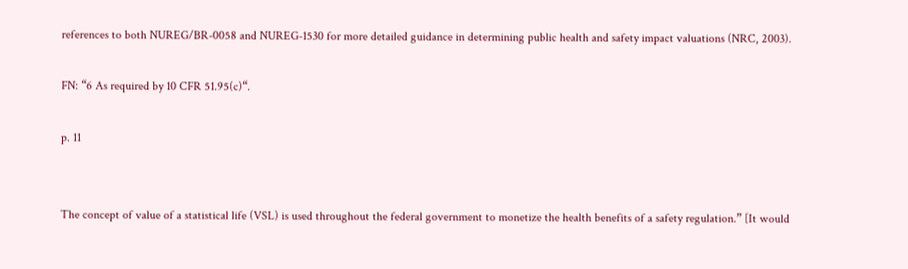references to both NUREG/BR-0058 and NUREG-1530 for more detailed guidance in determining public health and safety impact valuations (NRC, 2003).

FN: “6 As required by 10 CFR 51.95(c)“.

p. 11


The concept of value of a statistical life (VSL) is used throughout the federal government to monetize the health benefits of a safety regulation.” [It would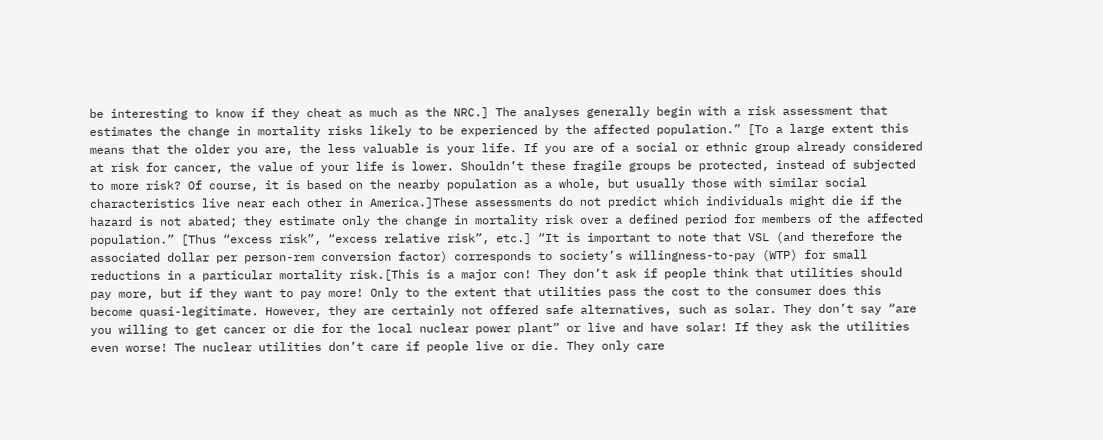be interesting to know if they cheat as much as the NRC.] The analyses generally begin with a risk assessment that estimates the change in mortality risks likely to be experienced by the affected population.” [To a large extent this means that the older you are, the less valuable is your life. If you are of a social or ethnic group already considered at risk for cancer, the value of your life is lower. Shouldn’t these fragile groups be protected, instead of subjected to more risk? Of course, it is based on the nearby population as a whole, but usually those with similar social characteristics live near each other in America.]These assessments do not predict which individuals might die if the hazard is not abated; they estimate only the change in mortality risk over a defined period for members of the affected population.” [Thus “excess risk”, “excess relative risk”, etc.] “It is important to note that VSL (and therefore the associated dollar per person-rem conversion factor) corresponds to society’s willingness-to-pay (WTP) for small reductions in a particular mortality risk.[This is a major con! They don’t ask if people think that utilities should pay more, but if they want to pay more! Only to the extent that utilities pass the cost to the consumer does this become quasi-legitimate. However, they are certainly not offered safe alternatives, such as solar. They don’t say “are you willing to get cancer or die for the local nuclear power plant” or live and have solar! If they ask the utilities even worse! The nuclear utilities don’t care if people live or die. They only care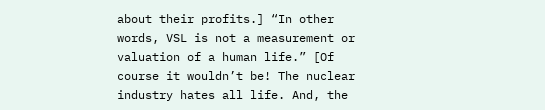about their profits.] “In other words, VSL is not a measurement or valuation of a human life.” [Of course it wouldn’t be! The nuclear industry hates all life. And, the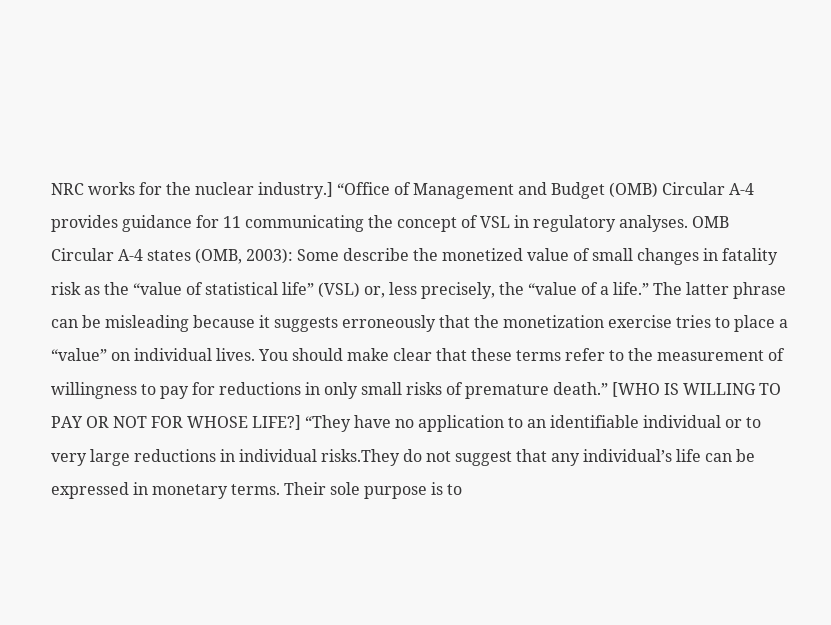NRC works for the nuclear industry.] “Office of Management and Budget (OMB) Circular A-4 provides guidance for 11 communicating the concept of VSL in regulatory analyses. OMB Circular A-4 states (OMB, 2003): Some describe the monetized value of small changes in fatality risk as the “value of statistical life” (VSL) or, less precisely, the “value of a life.” The latter phrase can be misleading because it suggests erroneously that the monetization exercise tries to place a “value” on individual lives. You should make clear that these terms refer to the measurement of willingness to pay for reductions in only small risks of premature death.” [WHO IS WILLING TO PAY OR NOT FOR WHOSE LIFE?] “They have no application to an identifiable individual or to very large reductions in individual risks.They do not suggest that any individual’s life can be expressed in monetary terms. Their sole purpose is to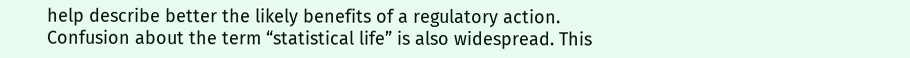help describe better the likely benefits of a regulatory action. Confusion about the term “statistical life” is also widespread. This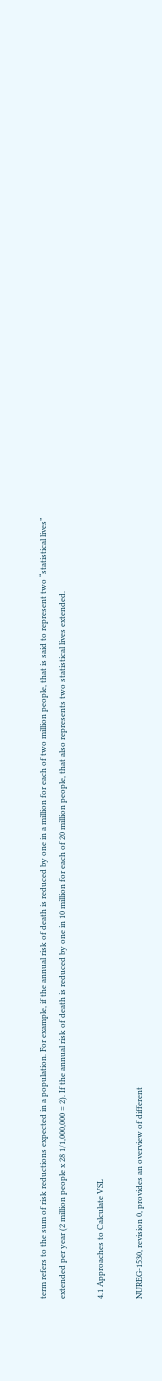term refers to the sum of risk reductions expected in a population. For example, if the annual risk of death is reduced by one in a million for each of two million people, that is said to represent two “statistical lives” extended per year (2 million people x 28 1/1,000,000 = 2). If the annual risk of death is reduced by one in 10 million for each of 20 million people, that also represents two statistical lives extended.

4.1 Approaches to Calculate VSL

NUREG-1530, revision 0, provides an overview of different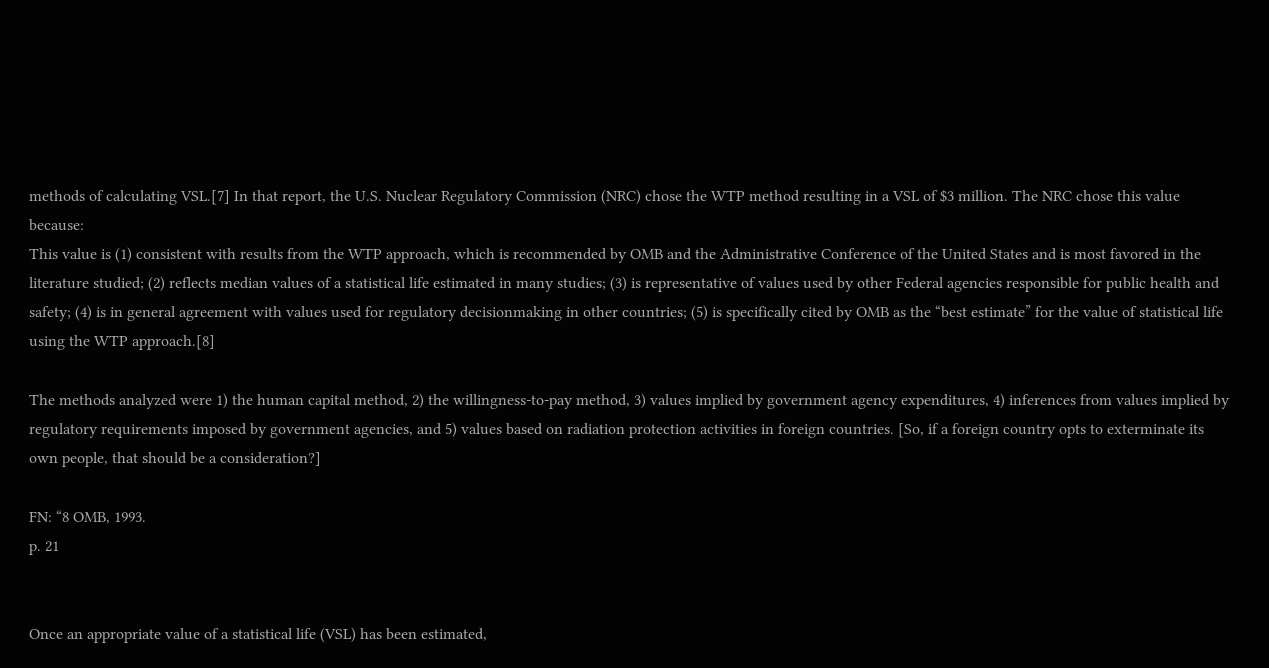methods of calculating VSL.[7] In that report, the U.S. Nuclear Regulatory Commission (NRC) chose the WTP method resulting in a VSL of $3 million. The NRC chose this value because:
This value is (1) consistent with results from the WTP approach, which is recommended by OMB and the Administrative Conference of the United States and is most favored in the literature studied; (2) reflects median values of a statistical life estimated in many studies; (3) is representative of values used by other Federal agencies responsible for public health and safety; (4) is in general agreement with values used for regulatory decisionmaking in other countries; (5) is specifically cited by OMB as the “best estimate” for the value of statistical life using the WTP approach.[8]

The methods analyzed were 1) the human capital method, 2) the willingness-to-pay method, 3) values implied by government agency expenditures, 4) inferences from values implied by regulatory requirements imposed by government agencies, and 5) values based on radiation protection activities in foreign countries. [So, if a foreign country opts to exterminate its own people, that should be a consideration?]

FN: “8 OMB, 1993.
p. 21


Once an appropriate value of a statistical life (VSL) has been estimated,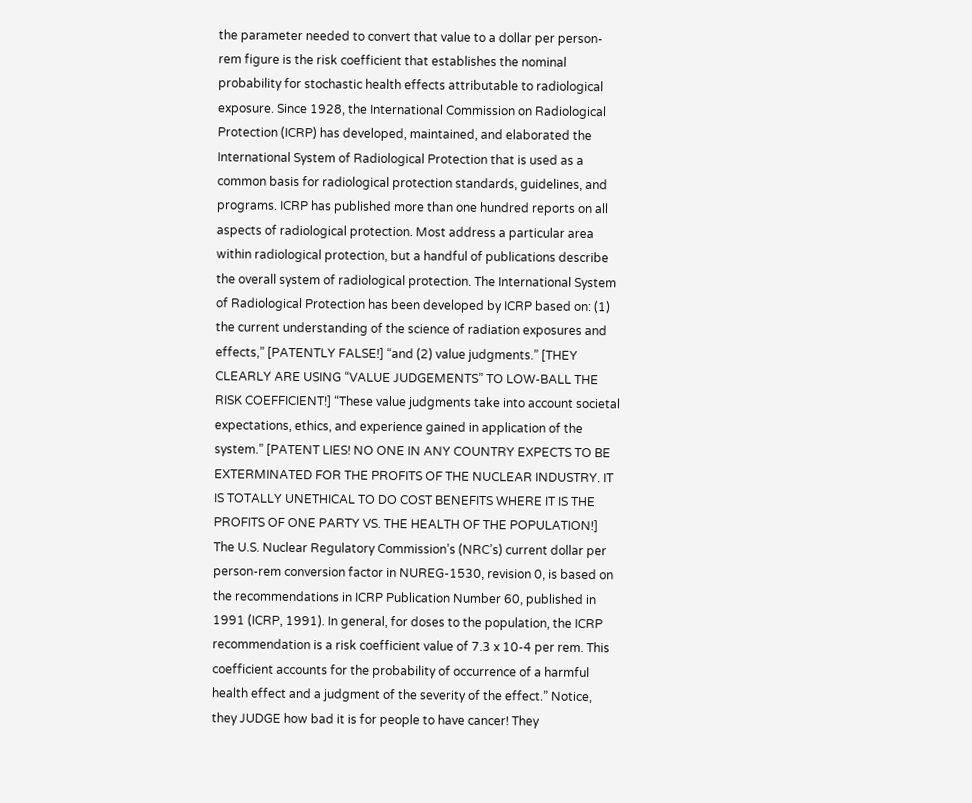the parameter needed to convert that value to a dollar per person-rem figure is the risk coefficient that establishes the nominal probability for stochastic health effects attributable to radiological exposure. Since 1928, the International Commission on Radiological Protection (ICRP) has developed, maintained, and elaborated the International System of Radiological Protection that is used as a common basis for radiological protection standards, guidelines, and programs. ICRP has published more than one hundred reports on all aspects of radiological protection. Most address a particular area within radiological protection, but a handful of publications describe the overall system of radiological protection. The International System of Radiological Protection has been developed by ICRP based on: (1) the current understanding of the science of radiation exposures and effects,” [PATENTLY FALSE!] “and (2) value judgments.” [THEY CLEARLY ARE USING “VALUE JUDGEMENTS” TO LOW-BALL THE RISK COEFFICIENT!] “These value judgments take into account societal expectations, ethics, and experience gained in application of the system.” [PATENT LIES! NO ONE IN ANY COUNTRY EXPECTS TO BE EXTERMINATED FOR THE PROFITS OF THE NUCLEAR INDUSTRY. IT IS TOTALLY UNETHICAL TO DO COST BENEFITS WHERE IT IS THE PROFITS OF ONE PARTY VS. THE HEALTH OF THE POPULATION!] The U.S. Nuclear Regulatory Commission’s (NRC’s) current dollar per person-rem conversion factor in NUREG-1530, revision 0, is based on the recommendations in ICRP Publication Number 60, published in 1991 (ICRP, 1991). In general, for doses to the population, the ICRP recommendation is a risk coefficient value of 7.3 x 10-4 per rem. This coefficient accounts for the probability of occurrence of a harmful health effect and a judgment of the severity of the effect.” Notice, they JUDGE how bad it is for people to have cancer! They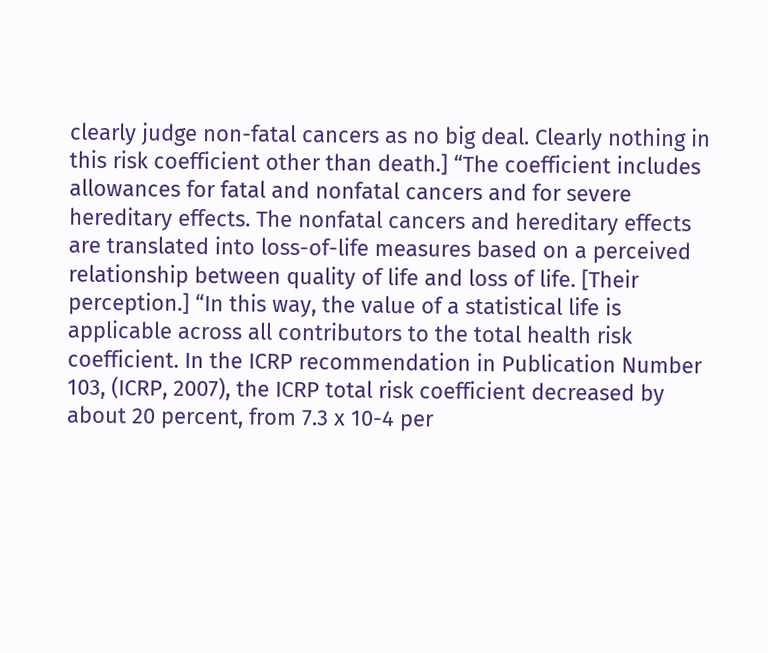clearly judge non-fatal cancers as no big deal. Clearly nothing in this risk coefficient other than death.] “The coefficient includes allowances for fatal and nonfatal cancers and for severe hereditary effects. The nonfatal cancers and hereditary effects are translated into loss-of-life measures based on a perceived relationship between quality of life and loss of life. [Their perception.] “In this way, the value of a statistical life is applicable across all contributors to the total health risk coefficient. In the ICRP recommendation in Publication Number 103, (ICRP, 2007), the ICRP total risk coefficient decreased by about 20 percent, from 7.3 x 10-4 per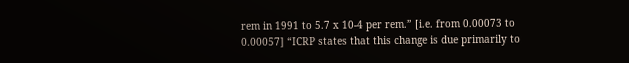rem in 1991 to 5.7 x 10-4 per rem.” [i.e. from 0.00073 to 0.00057] “ICRP states that this change is due primarily to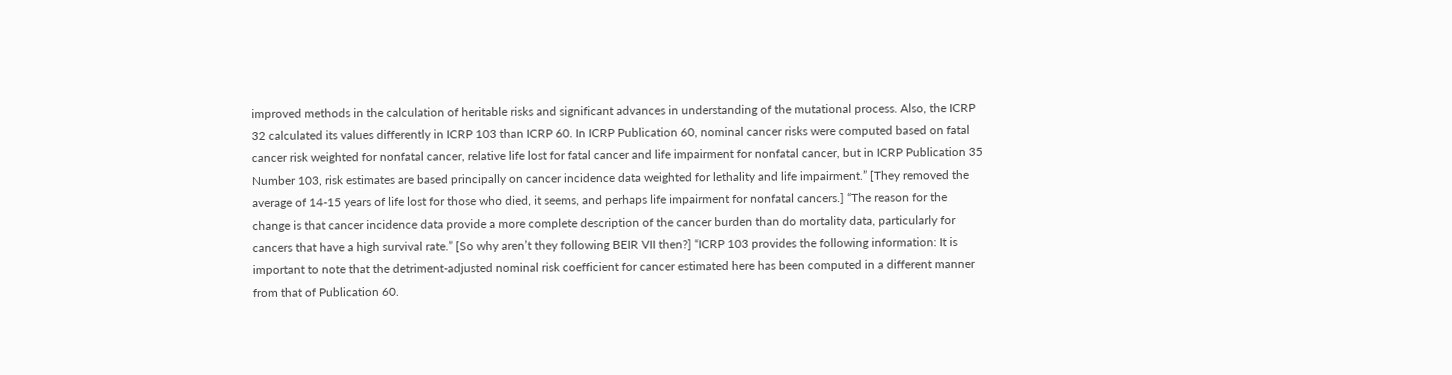improved methods in the calculation of heritable risks and significant advances in understanding of the mutational process. Also, the ICRP 32 calculated its values differently in ICRP 103 than ICRP 60. In ICRP Publication 60, nominal cancer risks were computed based on fatal cancer risk weighted for nonfatal cancer, relative life lost for fatal cancer and life impairment for nonfatal cancer, but in ICRP Publication 35 Number 103, risk estimates are based principally on cancer incidence data weighted for lethality and life impairment.” [They removed the average of 14-15 years of life lost for those who died, it seems, and perhaps life impairment for nonfatal cancers.] “The reason for the change is that cancer incidence data provide a more complete description of the cancer burden than do mortality data, particularly for cancers that have a high survival rate.” [So why aren’t they following BEIR VII then?] “ICRP 103 provides the following information: It is important to note that the detriment-adjusted nominal risk coefficient for cancer estimated here has been computed in a different manner from that of Publication 60.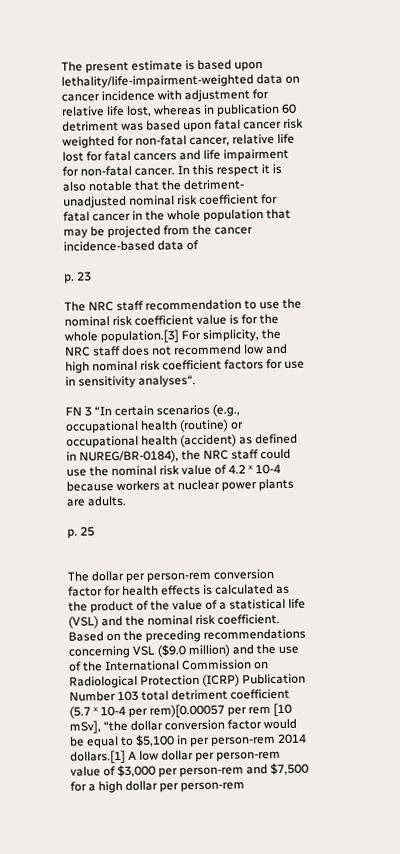The present estimate is based upon lethality/life-impairment-weighted data on cancer incidence with adjustment for relative life lost, whereas in publication 60 detriment was based upon fatal cancer risk weighted for non-fatal cancer, relative life lost for fatal cancers and life impairment for non-fatal cancer. In this respect it is also notable that the detriment-unadjusted nominal risk coefficient for fatal cancer in the whole population that may be projected from the cancer incidence-based data of

p. 23

The NRC staff recommendation to use the nominal risk coefficient value is for the whole population.[3] For simplicity, the NRC staff does not recommend low and high nominal risk coefficient factors for use in sensitivity analyses“.

FN 3 “In certain scenarios (e.g., occupational health (routine) or occupational health (accident) as defined in NUREG/BR-0184), the NRC staff could use the nominal risk value of 4.2 ˣ 10-4 because workers at nuclear power plants are adults.

p. 25


The dollar per person-rem conversion factor for health effects is calculated as the product of the value of a statistical life (VSL) and the nominal risk coefficient. Based on the preceding recommendations concerning VSL ($9.0 million) and the use of the International Commission on Radiological Protection (ICRP) Publication Number 103 total detriment coefficient (5.7 ˣ 10-4 per rem)[0.00057 per rem [10 mSv], “the dollar conversion factor would be equal to $5,100 in per person-rem 2014 dollars.[1] A low dollar per person-rem value of $3,000 per person-rem and $7,500 for a high dollar per person-rem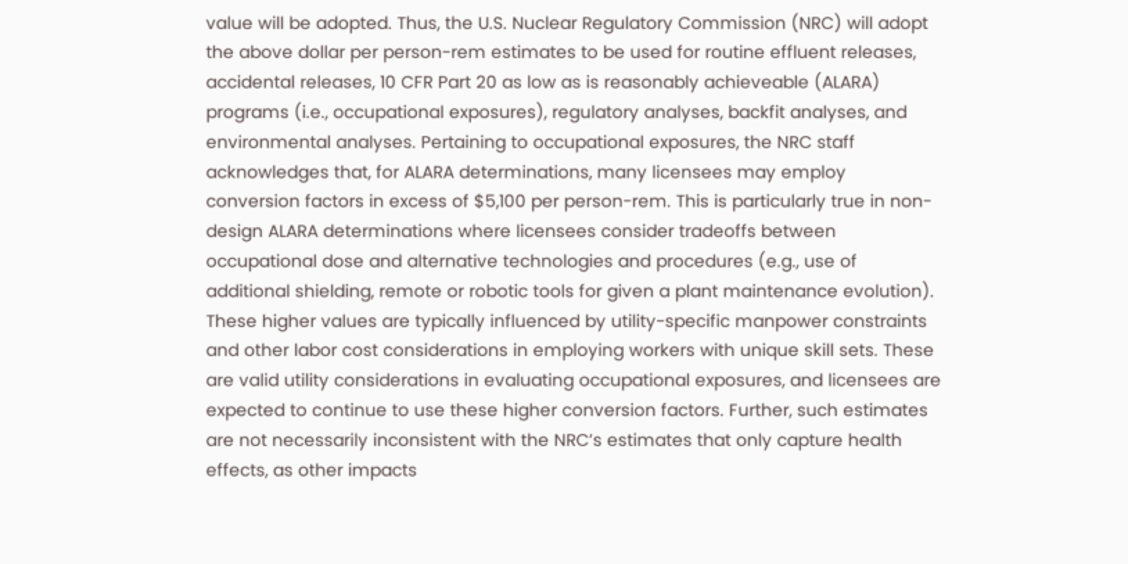value will be adopted. Thus, the U.S. Nuclear Regulatory Commission (NRC) will adopt the above dollar per person-rem estimates to be used for routine effluent releases, accidental releases, 10 CFR Part 20 as low as is reasonably achieveable (ALARA) programs (i.e., occupational exposures), regulatory analyses, backfit analyses, and environmental analyses. Pertaining to occupational exposures, the NRC staff acknowledges that, for ALARA determinations, many licensees may employ conversion factors in excess of $5,100 per person-rem. This is particularly true in non-design ALARA determinations where licensees consider tradeoffs between occupational dose and alternative technologies and procedures (e.g., use of additional shielding, remote or robotic tools for given a plant maintenance evolution). These higher values are typically influenced by utility-specific manpower constraints and other labor cost considerations in employing workers with unique skill sets. These are valid utility considerations in evaluating occupational exposures, and licensees are expected to continue to use these higher conversion factors. Further, such estimates are not necessarily inconsistent with the NRC’s estimates that only capture health effects, as other impacts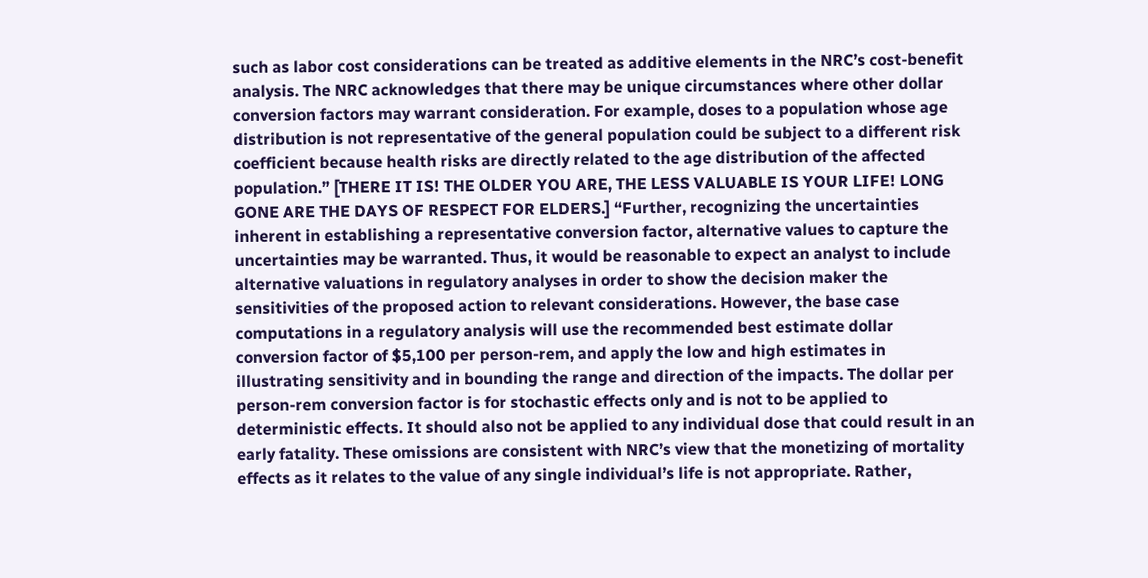such as labor cost considerations can be treated as additive elements in the NRC’s cost-benefit analysis. The NRC acknowledges that there may be unique circumstances where other dollar conversion factors may warrant consideration. For example, doses to a population whose age distribution is not representative of the general population could be subject to a different risk coefficient because health risks are directly related to the age distribution of the affected population.” [THERE IT IS! THE OLDER YOU ARE, THE LESS VALUABLE IS YOUR LIFE! LONG GONE ARE THE DAYS OF RESPECT FOR ELDERS.] “Further, recognizing the uncertainties inherent in establishing a representative conversion factor, alternative values to capture the uncertainties may be warranted. Thus, it would be reasonable to expect an analyst to include alternative valuations in regulatory analyses in order to show the decision maker the sensitivities of the proposed action to relevant considerations. However, the base case computations in a regulatory analysis will use the recommended best estimate dollar conversion factor of $5,100 per person-rem, and apply the low and high estimates in illustrating sensitivity and in bounding the range and direction of the impacts. The dollar per person-rem conversion factor is for stochastic effects only and is not to be applied to deterministic effects. It should also not be applied to any individual dose that could result in an early fatality. These omissions are consistent with NRC’s view that the monetizing of mortality effects as it relates to the value of any single individual’s life is not appropriate. Rather,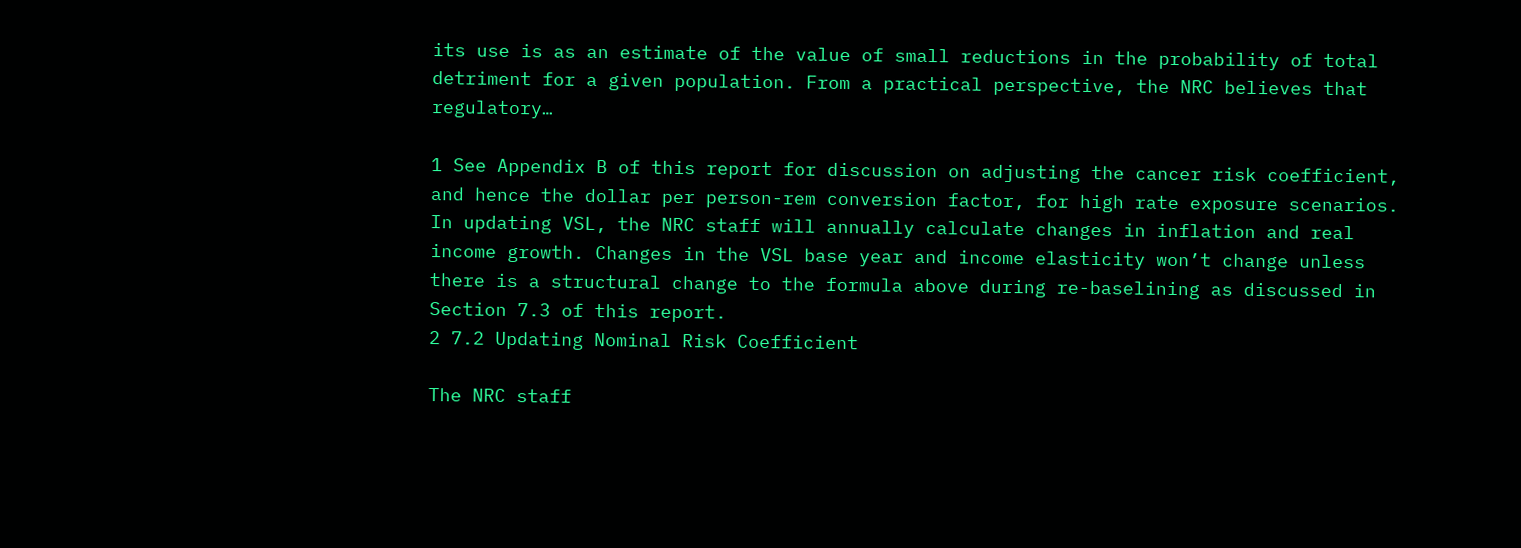its use is as an estimate of the value of small reductions in the probability of total detriment for a given population. From a practical perspective, the NRC believes that regulatory…

1 See Appendix B of this report for discussion on adjusting the cancer risk coefficient, and hence the dollar per person-rem conversion factor, for high rate exposure scenarios.
In updating VSL, the NRC staff will annually calculate changes in inflation and real income growth. Changes in the VSL base year and income elasticity won’t change unless there is a structural change to the formula above during re-baselining as discussed in Section 7.3 of this report.
2 7.2 Updating Nominal Risk Coefficient

The NRC staff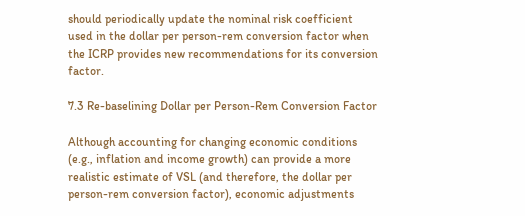should periodically update the nominal risk coefficient used in the dollar per person-rem conversion factor when the ICRP provides new recommendations for its conversion factor.

7.3 Re-baselining Dollar per Person-Rem Conversion Factor

Although accounting for changing economic conditions (e.g., inflation and income growth) can provide a more realistic estimate of VSL (and therefore, the dollar per person-rem conversion factor), economic adjustments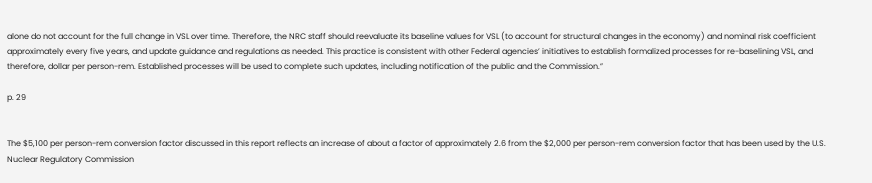alone do not account for the full change in VSL over time. Therefore, the NRC staff should reevaluate its baseline values for VSL (to account for structural changes in the economy) and nominal risk coefficient approximately every five years, and update guidance and regulations as needed. This practice is consistent with other Federal agencies’ initiatives to establish formalized processes for re-baselining VSL, and therefore, dollar per person-rem. Established processes will be used to complete such updates, including notification of the public and the Commission.”

p. 29


The $5,100 per person-rem conversion factor discussed in this report reflects an increase of about a factor of approximately 2.6 from the $2,000 per person-rem conversion factor that has been used by the U.S. Nuclear Regulatory Commission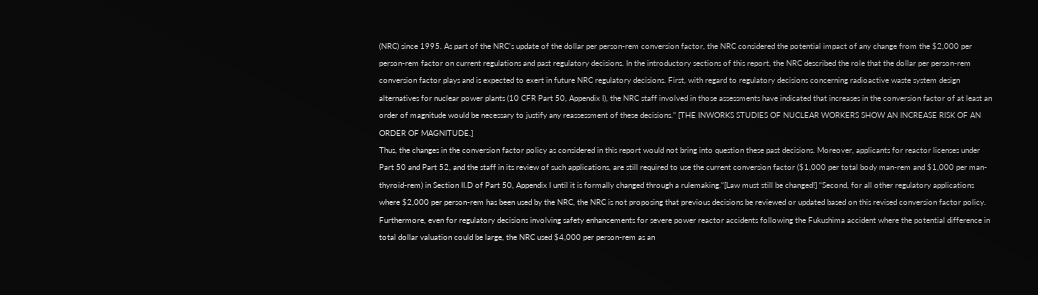(NRC) since 1995. As part of the NRC’s update of the dollar per person-rem conversion factor, the NRC considered the potential impact of any change from the $2,000 per person-rem factor on current regulations and past regulatory decisions. In the introductory sections of this report, the NRC described the role that the dollar per person-rem conversion factor plays and is expected to exert in future NRC regulatory decisions. First, with regard to regulatory decisions concerning radioactive waste system design alternatives for nuclear power plants (10 CFR Part 50, Appendix I), the NRC staff involved in those assessments have indicated that increases in the conversion factor of at least an order of magnitude would be necessary to justify any reassessment of these decisions.” [THE INWORKS STUDIES OF NUCLEAR WORKERS SHOW AN INCREASE RISK OF AN ORDER OF MAGNITUDE.]
Thus, the changes in the conversion factor policy as considered in this report would not bring into question these past decisions. Moreover, applicants for reactor licenses under Part 50 and Part 52, and the staff in its review of such applications, are still required to use the current conversion factor ($1,000 per total body man-rem and $1,000 per man-thyroid-rem) in Section II.D of Part 50, Appendix I until it is formally changed through a rulemaking.“[Law must still be changed!] “Second, for all other regulatory applications where $2,000 per person-rem has been used by the NRC, the NRC is not proposing that previous decisions be reviewed or updated based on this revised conversion factor policy. Furthermore, even for regulatory decisions involving safety enhancements for severe power reactor accidents following the Fukushima accident where the potential difference in total dollar valuation could be large, the NRC used $4,000 per person-rem as an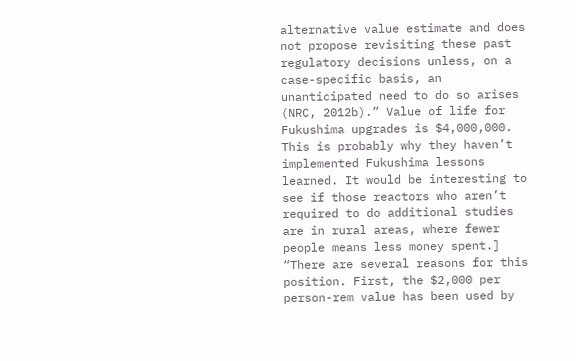alternative value estimate and does not propose revisiting these past regulatory decisions unless, on a case-specific basis, an unanticipated need to do so arises (NRC, 2012b).” Value of life for Fukushima upgrades is $4,000,000. This is probably why they haven’t implemented Fukushima lessons learned. It would be interesting to see if those reactors who aren’t required to do additional studies are in rural areas, where fewer people means less money spent.] “There are several reasons for this position. First, the $2,000 per person-rem value has been used by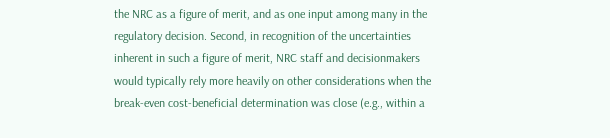the NRC as a figure of merit, and as one input among many in the regulatory decision. Second, in recognition of the uncertainties inherent in such a figure of merit, NRC staff and decisionmakers would typically rely more heavily on other considerations when the break-even cost-beneficial determination was close (e.g., within a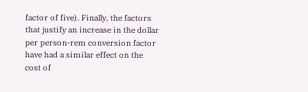factor of five). Finally, the factors that justify an increase in the dollar per person-rem conversion factor have had a similar effect on the cost of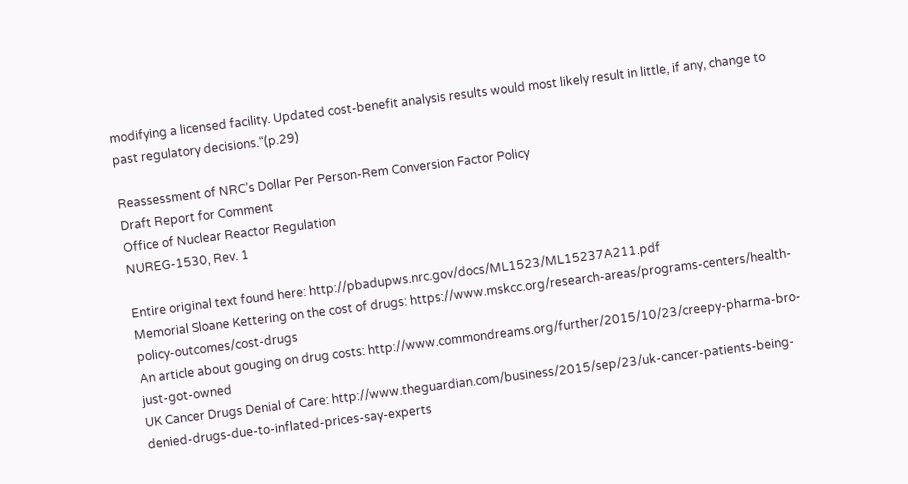modifying a licensed facility. Updated cost-benefit analysis results would most likely result in little, if any, change to past regulatory decisions.“(p.29)

Reassessment of NRC’s Dollar Per Person-Rem Conversion Factor Policy
Draft Report for Comment
Office of Nuclear Reactor Regulation
NUREG-1530, Rev. 1

Entire original text found here: http://pbadupws.nrc.gov/docs/ML1523/ML15237A211.pdf
Memorial Sloane Kettering on the cost of drugs: https://www.mskcc.org/research-areas/programs-centers/health-policy-outcomes/cost-drugs
An article about gouging on drug costs: http://www.commondreams.org/further/2015/10/23/creepy-pharma-bro-just-got-owned
UK Cancer Drugs Denial of Care: http://www.theguardian.com/business/2015/sep/23/uk-cancer-patients-being-denied-drugs-due-to-inflated-prices-say-experts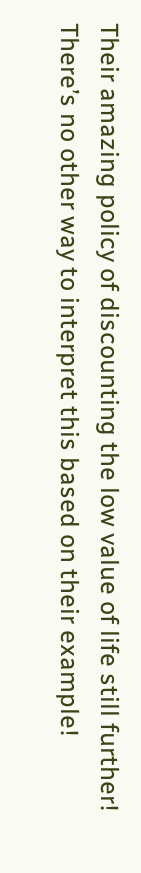Their amazing policy of discounting the low value of life still further! There’s no other way to interpret this based on their example!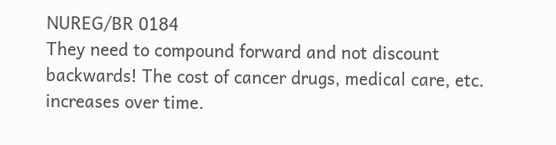NUREG/BR 0184
They need to compound forward and not discount backwards! The cost of cancer drugs, medical care, etc. increases over time.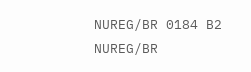NUREG/BR 0184 B2
NUREG/BR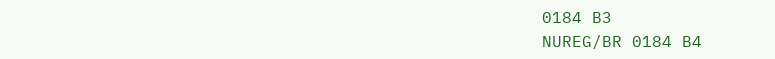0184 B3
NUREG/BR 0184 B4